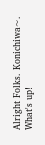Alright Folks. Konichiwa~. What's up!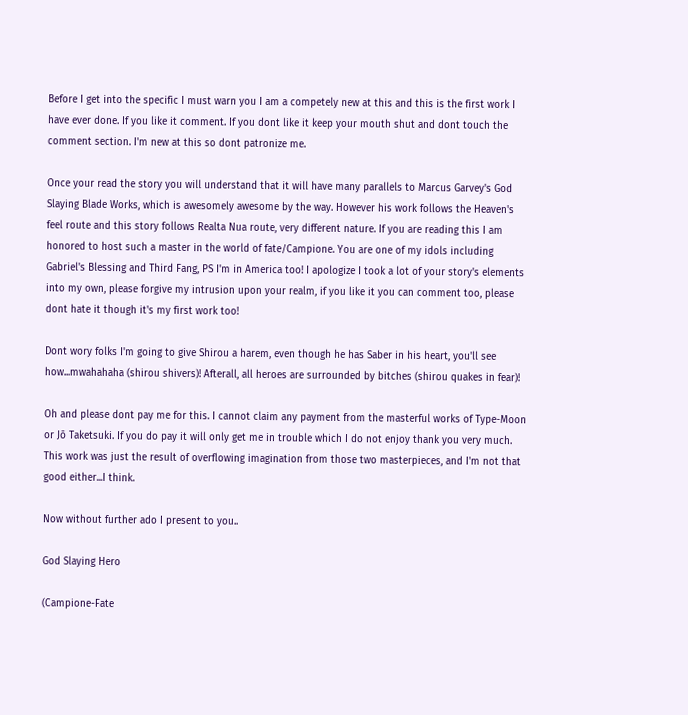Before I get into the specific I must warn you I am a competely new at this and this is the first work I have ever done. If you like it comment. If you dont like it keep your mouth shut and dont touch the comment section. I'm new at this so dont patronize me.

Once your read the story you will understand that it will have many parallels to Marcus Garvey's God Slaying Blade Works, which is awesomely awesome by the way. However his work follows the Heaven's feel route and this story follows Realta Nua route, very different nature. If you are reading this I am honored to host such a master in the world of fate/Campione. You are one of my idols including Gabriel's Blessing and Third Fang, PS I'm in America too! I apologize I took a lot of your story's elements into my own, please forgive my intrusion upon your realm, if you like it you can comment too, please dont hate it though it's my first work too!

Dont wory folks I'm going to give Shirou a harem, even though he has Saber in his heart, you'll see how...mwahahaha (shirou shivers)! Afterall, all heroes are surrounded by bitches (shirou quakes in fear)!

Oh and please dont pay me for this. I cannot claim any payment from the masterful works of Type-Moon or Jō Taketsuki. If you do pay it will only get me in trouble which I do not enjoy thank you very much. This work was just the result of overflowing imagination from those two masterpieces, and I'm not that good either...I think.

Now without further ado I present to you..

God Slaying Hero

(Campione-Fate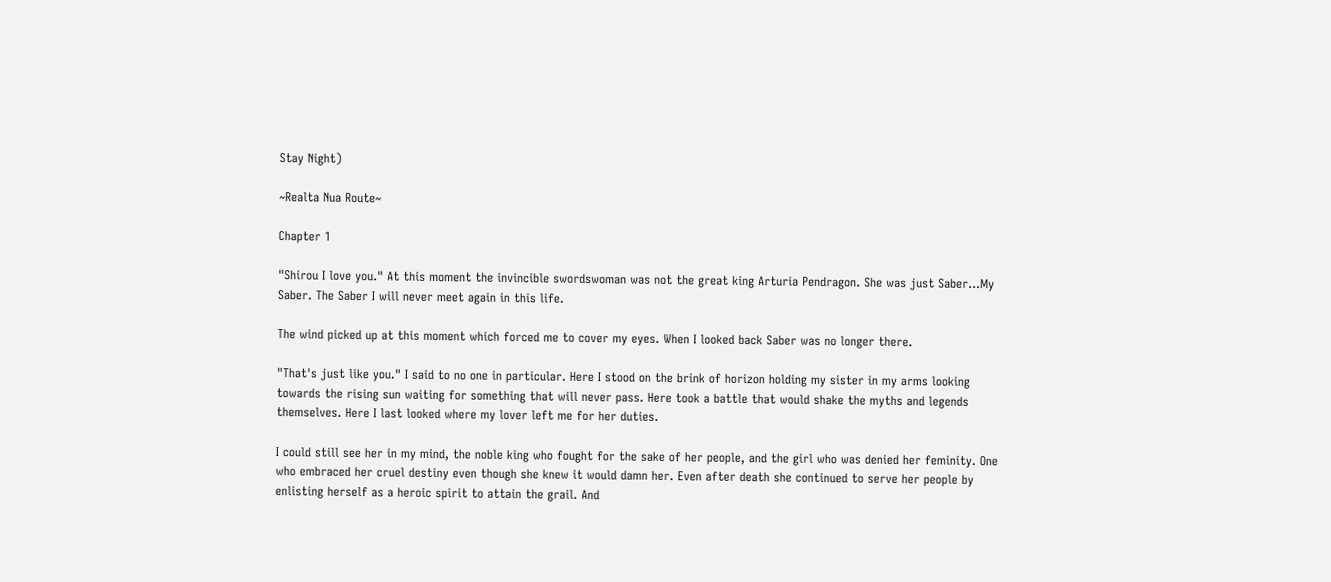Stay Night)

~Realta Nua Route~

Chapter 1

"Shirou I love you." At this moment the invincible swordswoman was not the great king Arturia Pendragon. She was just Saber...My Saber. The Saber I will never meet again in this life.

The wind picked up at this moment which forced me to cover my eyes. When I looked back Saber was no longer there.

"That's just like you." I said to no one in particular. Here I stood on the brink of horizon holding my sister in my arms looking towards the rising sun waiting for something that will never pass. Here took a battle that would shake the myths and legends themselves. Here I last looked where my lover left me for her duties.

I could still see her in my mind, the noble king who fought for the sake of her people, and the girl who was denied her feminity. One who embraced her cruel destiny even though she knew it would damn her. Even after death she continued to serve her people by enlisting herself as a heroic spirit to attain the grail. And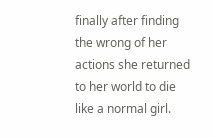finally after finding the wrong of her actions she returned to her world to die like a normal girl.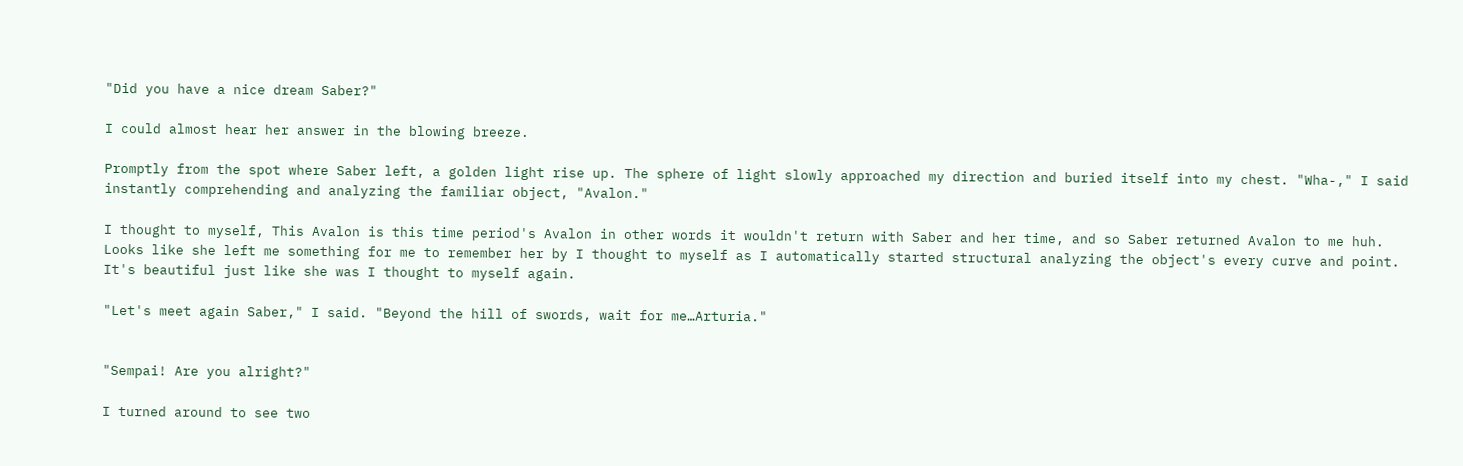"Did you have a nice dream Saber?"

I could almost hear her answer in the blowing breeze.

Promptly from the spot where Saber left, a golden light rise up. The sphere of light slowly approached my direction and buried itself into my chest. "Wha-," I said instantly comprehending and analyzing the familiar object, "Avalon."

I thought to myself, This Avalon is this time period's Avalon in other words it wouldn't return with Saber and her time, and so Saber returned Avalon to me huh. Looks like she left me something for me to remember her by I thought to myself as I automatically started structural analyzing the object's every curve and point. It's beautiful just like she was I thought to myself again.

"Let's meet again Saber," I said. "Beyond the hill of swords, wait for me…Arturia."


"Sempai! Are you alright?"

I turned around to see two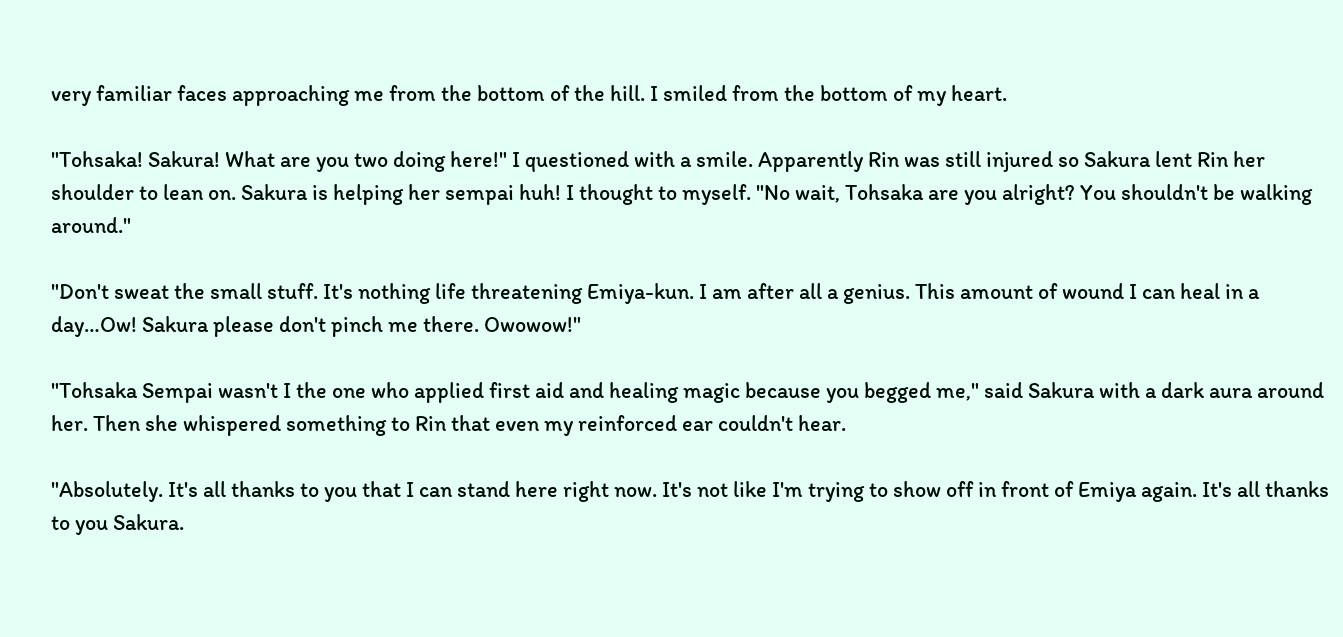very familiar faces approaching me from the bottom of the hill. I smiled from the bottom of my heart.

"Tohsaka! Sakura! What are you two doing here!" I questioned with a smile. Apparently Rin was still injured so Sakura lent Rin her shoulder to lean on. Sakura is helping her sempai huh! I thought to myself. "No wait, Tohsaka are you alright? You shouldn't be walking around."

"Don't sweat the small stuff. It's nothing life threatening Emiya-kun. I am after all a genius. This amount of wound I can heal in a day…Ow! Sakura please don't pinch me there. Owowow!"

"Tohsaka Sempai wasn't I the one who applied first aid and healing magic because you begged me," said Sakura with a dark aura around her. Then she whispered something to Rin that even my reinforced ear couldn't hear.

"Absolutely. It's all thanks to you that I can stand here right now. It's not like I'm trying to show off in front of Emiya again. It's all thanks to you Sakura.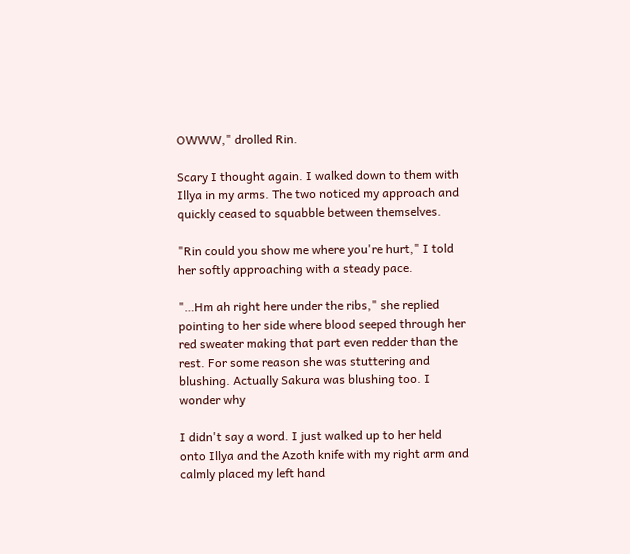OWWW," drolled Rin.

Scary I thought again. I walked down to them with Illya in my arms. The two noticed my approach and quickly ceased to squabble between themselves.

"Rin could you show me where you're hurt," I told her softly approaching with a steady pace.

"…Hm ah right here under the ribs," she replied pointing to her side where blood seeped through her red sweater making that part even redder than the rest. For some reason she was stuttering and blushing. Actually Sakura was blushing too. I wonder why

I didn't say a word. I just walked up to her held onto Illya and the Azoth knife with my right arm and calmly placed my left hand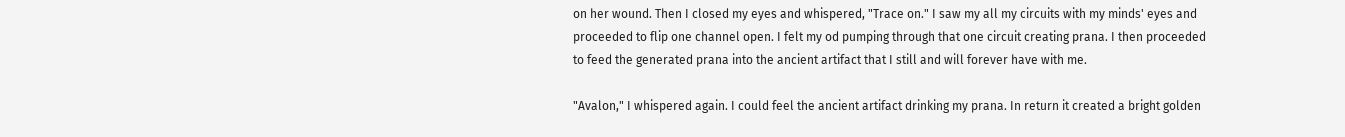on her wound. Then I closed my eyes and whispered, "Trace on." I saw my all my circuits with my minds' eyes and proceeded to flip one channel open. I felt my od pumping through that one circuit creating prana. I then proceeded to feed the generated prana into the ancient artifact that I still and will forever have with me.

"Avalon," I whispered again. I could feel the ancient artifact drinking my prana. In return it created a bright golden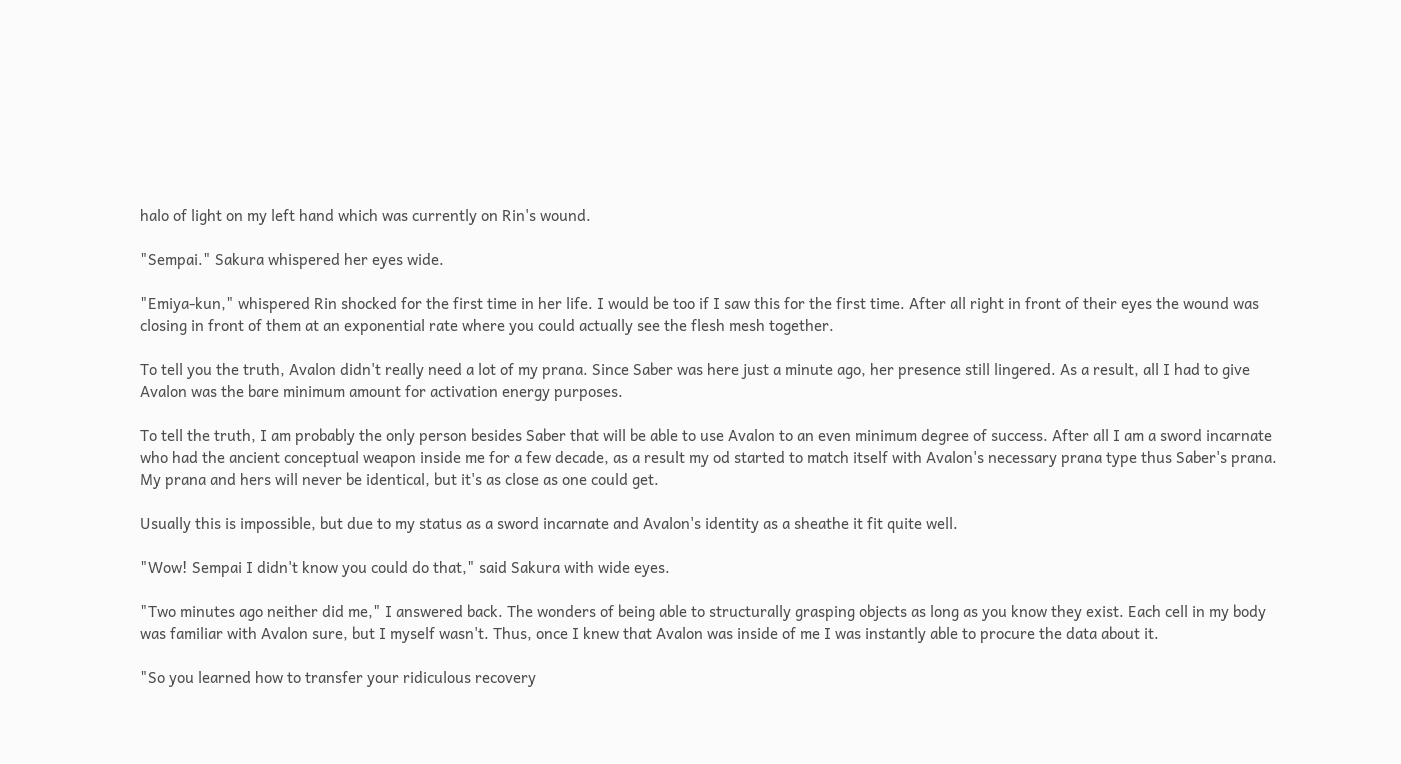halo of light on my left hand which was currently on Rin's wound.

"Sempai." Sakura whispered her eyes wide.

"Emiya-kun," whispered Rin shocked for the first time in her life. I would be too if I saw this for the first time. After all right in front of their eyes the wound was closing in front of them at an exponential rate where you could actually see the flesh mesh together.

To tell you the truth, Avalon didn't really need a lot of my prana. Since Saber was here just a minute ago, her presence still lingered. As a result, all I had to give Avalon was the bare minimum amount for activation energy purposes.

To tell the truth, I am probably the only person besides Saber that will be able to use Avalon to an even minimum degree of success. After all I am a sword incarnate who had the ancient conceptual weapon inside me for a few decade, as a result my od started to match itself with Avalon's necessary prana type thus Saber's prana. My prana and hers will never be identical, but it's as close as one could get.

Usually this is impossible, but due to my status as a sword incarnate and Avalon's identity as a sheathe it fit quite well.

"Wow! Sempai I didn't know you could do that," said Sakura with wide eyes.

"Two minutes ago neither did me," I answered back. The wonders of being able to structurally grasping objects as long as you know they exist. Each cell in my body was familiar with Avalon sure, but I myself wasn't. Thus, once I knew that Avalon was inside of me I was instantly able to procure the data about it.

"So you learned how to transfer your ridiculous recovery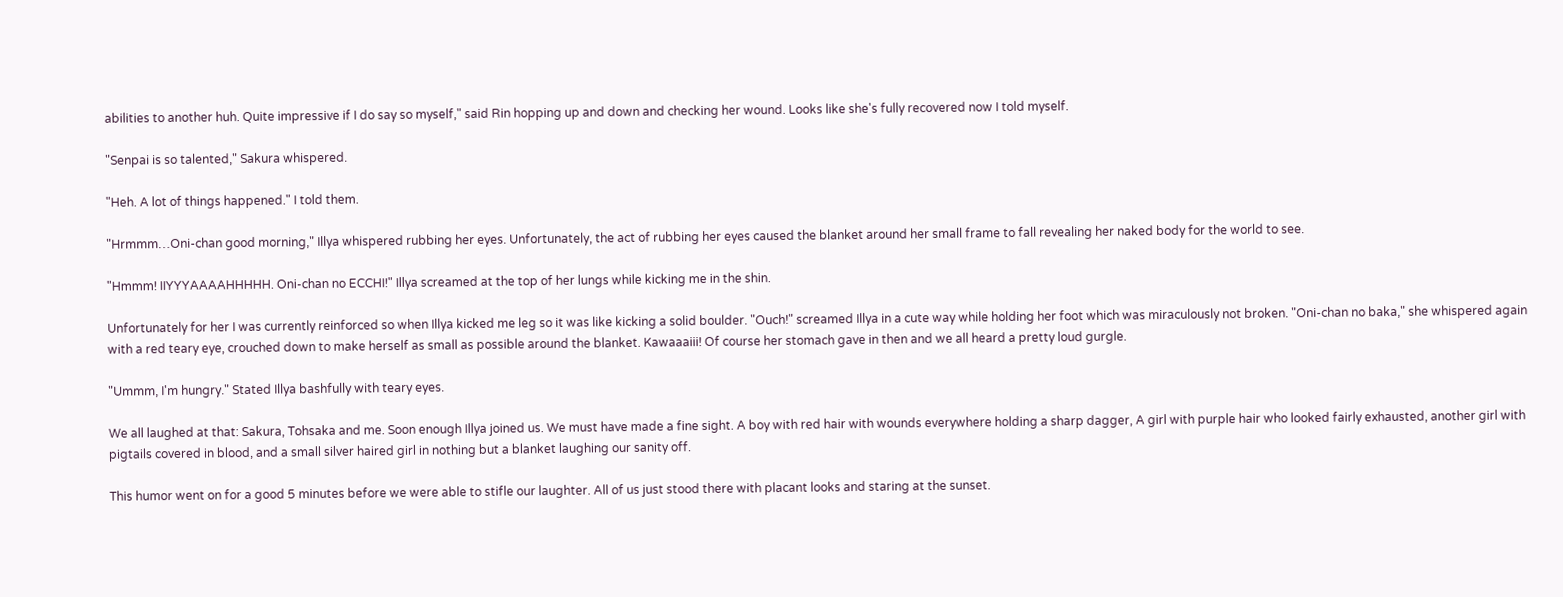abilities to another huh. Quite impressive if I do say so myself," said Rin hopping up and down and checking her wound. Looks like she's fully recovered now I told myself.

"Senpai is so talented," Sakura whispered.

"Heh. A lot of things happened." I told them.

"Hrmmm…Oni-chan good morning," Illya whispered rubbing her eyes. Unfortunately, the act of rubbing her eyes caused the blanket around her small frame to fall revealing her naked body for the world to see.

"Hmmm! IIYYYAAAAHHHHH. Oni-chan no ECCHI!" Illya screamed at the top of her lungs while kicking me in the shin.

Unfortunately for her I was currently reinforced so when Illya kicked me leg so it was like kicking a solid boulder. "Ouch!" screamed Illya in a cute way while holding her foot which was miraculously not broken. "Oni-chan no baka," she whispered again with a red teary eye, crouched down to make herself as small as possible around the blanket. Kawaaaiii! Of course her stomach gave in then and we all heard a pretty loud gurgle.

"Ummm, I'm hungry." Stated Illya bashfully with teary eyes.

We all laughed at that: Sakura, Tohsaka and me. Soon enough Illya joined us. We must have made a fine sight. A boy with red hair with wounds everywhere holding a sharp dagger, A girl with purple hair who looked fairly exhausted, another girl with pigtails covered in blood, and a small silver haired girl in nothing but a blanket laughing our sanity off.

This humor went on for a good 5 minutes before we were able to stifle our laughter. All of us just stood there with placant looks and staring at the sunset.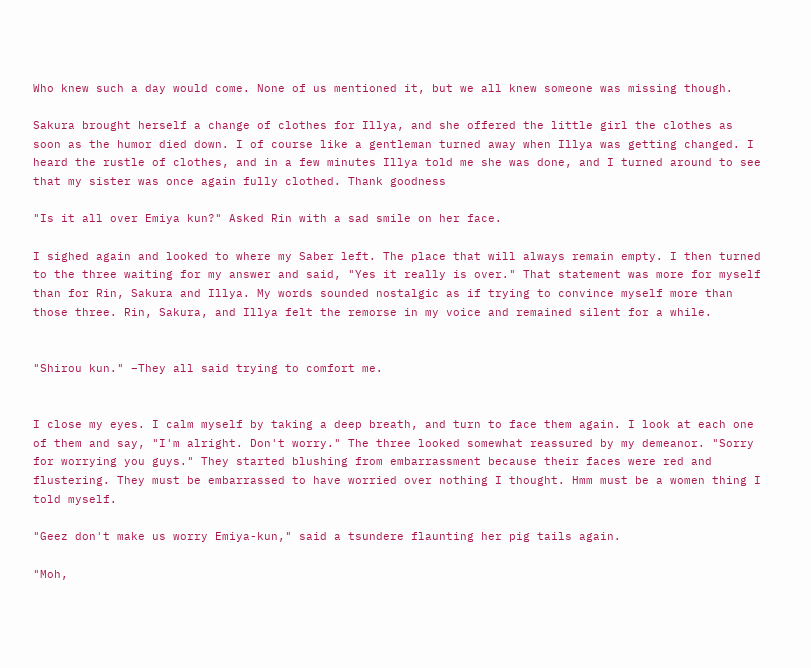Who knew such a day would come. None of us mentioned it, but we all knew someone was missing though.

Sakura brought herself a change of clothes for Illya, and she offered the little girl the clothes as soon as the humor died down. I of course like a gentleman turned away when Illya was getting changed. I heard the rustle of clothes, and in a few minutes Illya told me she was done, and I turned around to see that my sister was once again fully clothed. Thank goodness

"Is it all over Emiya kun?" Asked Rin with a sad smile on her face.

I sighed again and looked to where my Saber left. The place that will always remain empty. I then turned to the three waiting for my answer and said, "Yes it really is over." That statement was more for myself than for Rin, Sakura and Illya. My words sounded nostalgic as if trying to convince myself more than those three. Rin, Sakura, and Illya felt the remorse in my voice and remained silent for a while.


"Shirou kun." –They all said trying to comfort me.


I close my eyes. I calm myself by taking a deep breath, and turn to face them again. I look at each one of them and say, "I'm alright. Don't worry." The three looked somewhat reassured by my demeanor. "Sorry for worrying you guys." They started blushing from embarrassment because their faces were red and flustering. They must be embarrassed to have worried over nothing I thought. Hmm must be a women thing I told myself.

"Geez don't make us worry Emiya-kun," said a tsundere flaunting her pig tails again.

"Moh,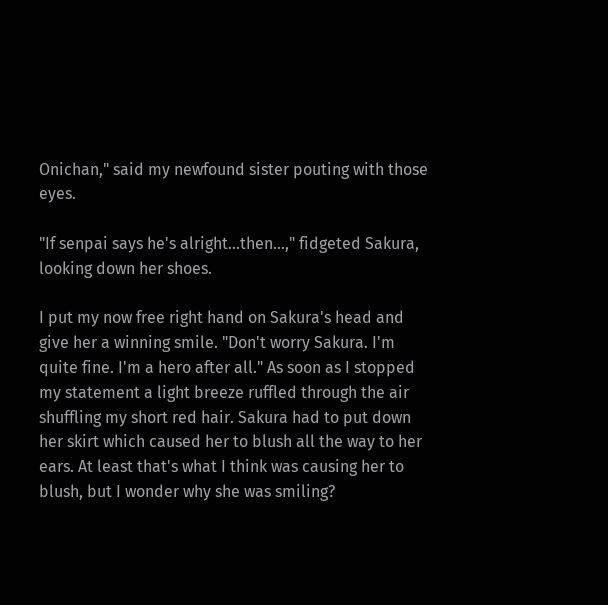Onichan," said my newfound sister pouting with those eyes.

"If senpai says he's alright…then…," fidgeted Sakura, looking down her shoes.

I put my now free right hand on Sakura's head and give her a winning smile. "Don't worry Sakura. I'm quite fine. I'm a hero after all." As soon as I stopped my statement a light breeze ruffled through the air shuffling my short red hair. Sakura had to put down her skirt which caused her to blush all the way to her ears. At least that's what I think was causing her to blush, but I wonder why she was smiling?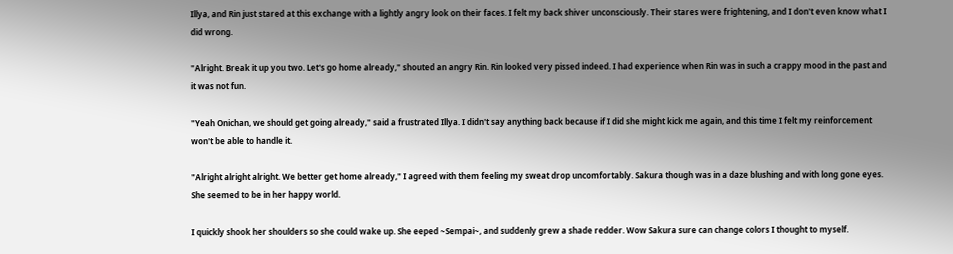Illya, and Rin just stared at this exchange with a lightly angry look on their faces. I felt my back shiver unconsciously. Their stares were frightening, and I don't even know what I did wrong.

"Alright. Break it up you two. Let's go home already," shouted an angry Rin. Rin looked very pissed indeed. I had experience when Rin was in such a crappy mood in the past and it was not fun.

"Yeah Onichan, we should get going already," said a frustrated Illya. I didn't say anything back because if I did she might kick me again, and this time I felt my reinforcement won't be able to handle it.

"Alright alright alright. We better get home already," I agreed with them feeling my sweat drop uncomfortably. Sakura though was in a daze blushing and with long gone eyes. She seemed to be in her happy world.

I quickly shook her shoulders so she could wake up. She eeped ~Sempai~, and suddenly grew a shade redder. Wow Sakura sure can change colors I thought to myself.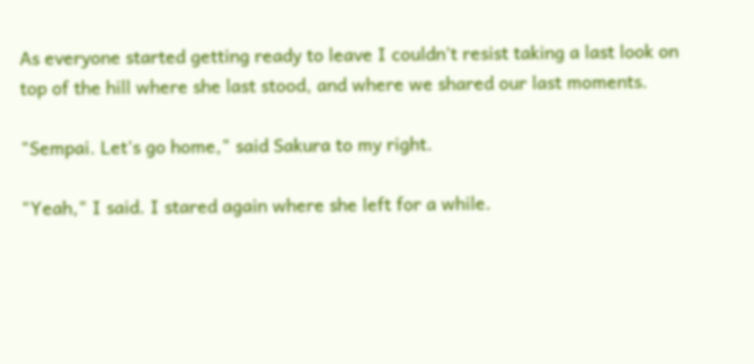As everyone started getting ready to leave I couldn't resist taking a last look on top of the hill where she last stood, and where we shared our last moments.

"Sempai. Let's go home," said Sakura to my right.

"Yeah," I said. I stared again where she left for a while.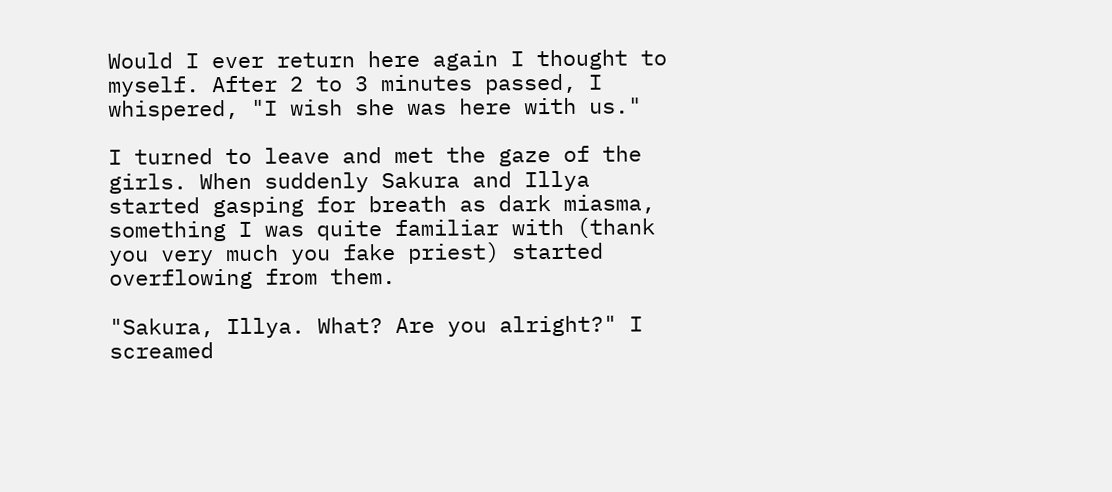Would I ever return here again I thought to myself. After 2 to 3 minutes passed, I whispered, "I wish she was here with us."

I turned to leave and met the gaze of the girls. When suddenly Sakura and Illya started gasping for breath as dark miasma, something I was quite familiar with (thank you very much you fake priest) started overflowing from them.

"Sakura, Illya. What? Are you alright?" I screamed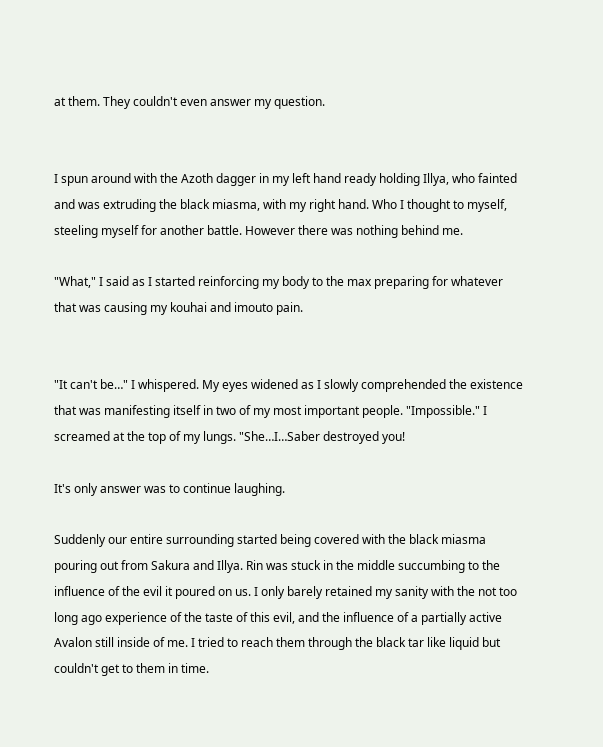at them. They couldn't even answer my question.


I spun around with the Azoth dagger in my left hand ready holding Illya, who fainted and was extruding the black miasma, with my right hand. Who I thought to myself, steeling myself for another battle. However there was nothing behind me.

"What," I said as I started reinforcing my body to the max preparing for whatever that was causing my kouhai and imouto pain.


"It can't be…" I whispered. My eyes widened as I slowly comprehended the existence that was manifesting itself in two of my most important people. "Impossible." I screamed at the top of my lungs. "She…I…Saber destroyed you!

It's only answer was to continue laughing.

Suddenly our entire surrounding started being covered with the black miasma pouring out from Sakura and Illya. Rin was stuck in the middle succumbing to the influence of the evil it poured on us. I only barely retained my sanity with the not too long ago experience of the taste of this evil, and the influence of a partially active Avalon still inside of me. I tried to reach them through the black tar like liquid but couldn't get to them in time.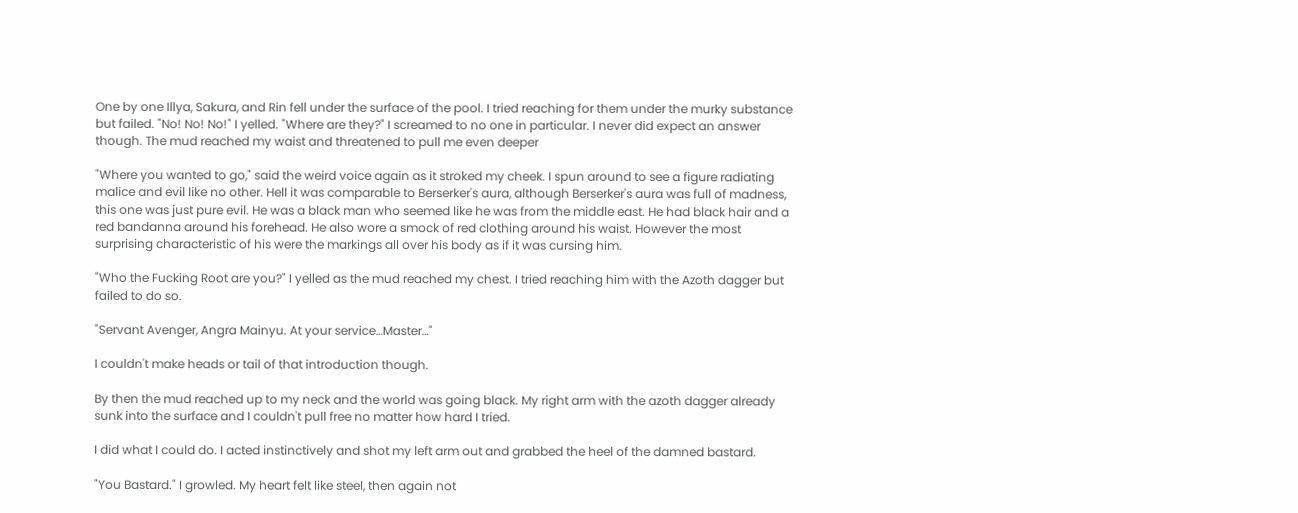One by one Illya, Sakura, and Rin fell under the surface of the pool. I tried reaching for them under the murky substance but failed. "No! No! No!" I yelled. "Where are they?" I screamed to no one in particular. I never did expect an answer though. The mud reached my waist and threatened to pull me even deeper

"Where you wanted to go," said the weird voice again as it stroked my cheek. I spun around to see a figure radiating malice and evil like no other. Hell it was comparable to Berserker's aura, although Berserker's aura was full of madness, this one was just pure evil. He was a black man who seemed like he was from the middle east. He had black hair and a red bandanna around his forehead. He also wore a smock of red clothing around his waist. However the most surprising characteristic of his were the markings all over his body as if it was cursing him.

"Who the Fucking Root are you?" I yelled as the mud reached my chest. I tried reaching him with the Azoth dagger but failed to do so.

"Servant Avenger, Angra Mainyu. At your service…Master…"

I couldn't make heads or tail of that introduction though.

By then the mud reached up to my neck and the world was going black. My right arm with the azoth dagger already sunk into the surface and I couldn't pull free no matter how hard I tried.

I did what I could do. I acted instinctively and shot my left arm out and grabbed the heel of the damned bastard.

"You Bastard." I growled. My heart felt like steel, then again not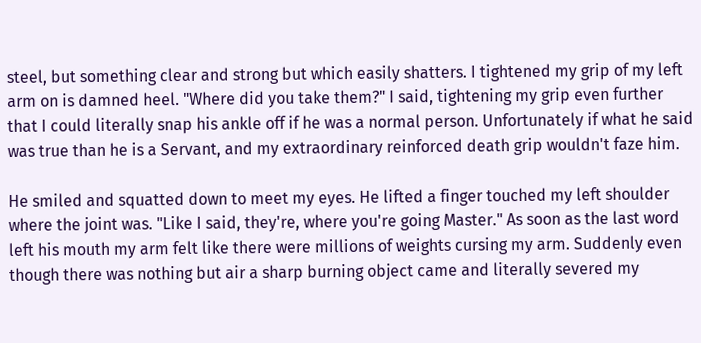steel, but something clear and strong but which easily shatters. I tightened my grip of my left arm on is damned heel. "Where did you take them?" I said, tightening my grip even further that I could literally snap his ankle off if he was a normal person. Unfortunately if what he said was true than he is a Servant, and my extraordinary reinforced death grip wouldn't faze him.

He smiled and squatted down to meet my eyes. He lifted a finger touched my left shoulder where the joint was. "Like I said, they're, where you're going Master." As soon as the last word left his mouth my arm felt like there were millions of weights cursing my arm. Suddenly even though there was nothing but air a sharp burning object came and literally severed my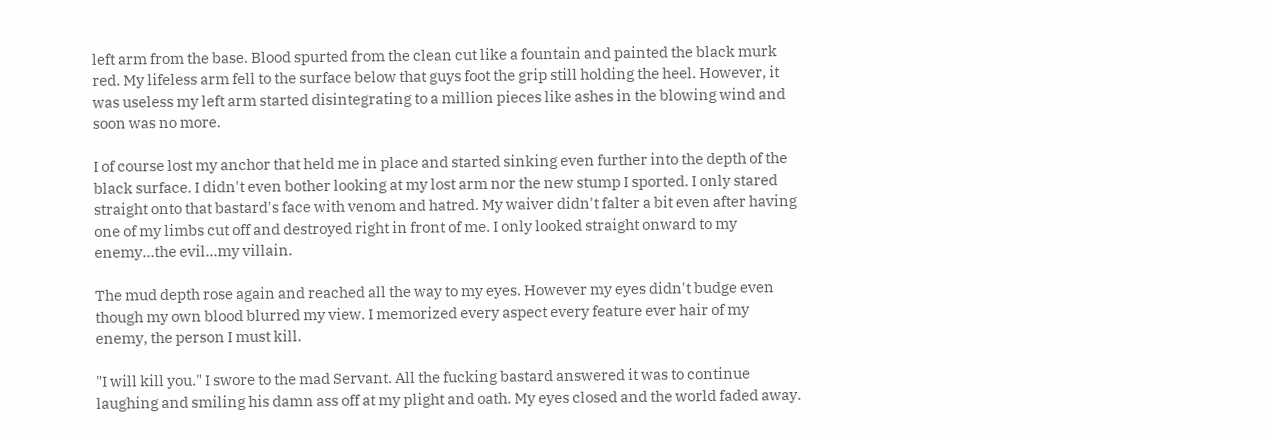left arm from the base. Blood spurted from the clean cut like a fountain and painted the black murk red. My lifeless arm fell to the surface below that guys foot the grip still holding the heel. However, it was useless my left arm started disintegrating to a million pieces like ashes in the blowing wind and soon was no more.

I of course lost my anchor that held me in place and started sinking even further into the depth of the black surface. I didn't even bother looking at my lost arm nor the new stump I sported. I only stared straight onto that bastard's face with venom and hatred. My waiver didn't falter a bit even after having one of my limbs cut off and destroyed right in front of me. I only looked straight onward to my enemy…the evil…my villain.

The mud depth rose again and reached all the way to my eyes. However my eyes didn't budge even though my own blood blurred my view. I memorized every aspect every feature ever hair of my enemy, the person I must kill.

"I will kill you." I swore to the mad Servant. All the fucking bastard answered it was to continue laughing and smiling his damn ass off at my plight and oath. My eyes closed and the world faded away.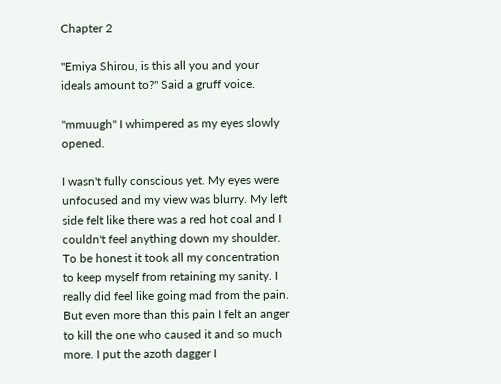Chapter 2

"Emiya Shirou, is this all you and your ideals amount to?" Said a gruff voice.

"mmuugh" I whimpered as my eyes slowly opened.

I wasn't fully conscious yet. My eyes were unfocused and my view was blurry. My left side felt like there was a red hot coal and I couldn't feel anything down my shoulder. To be honest it took all my concentration to keep myself from retaining my sanity. I really did feel like going mad from the pain. But even more than this pain I felt an anger to kill the one who caused it and so much more. I put the azoth dagger I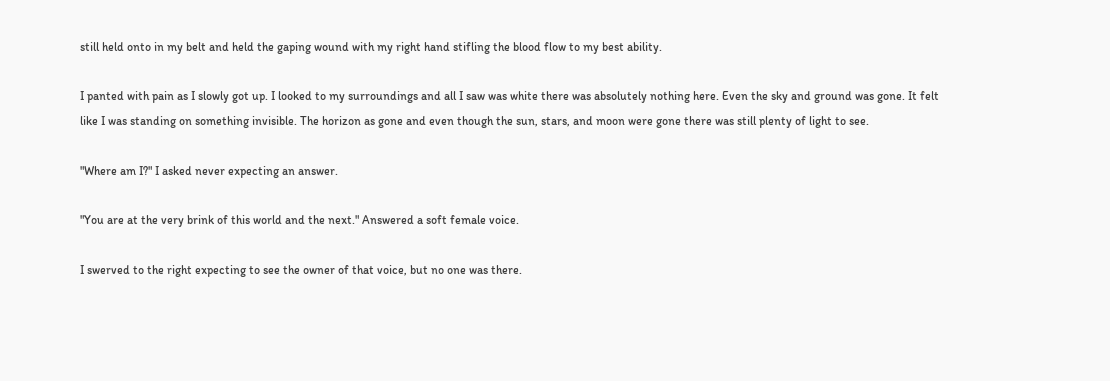still held onto in my belt and held the gaping wound with my right hand stifling the blood flow to my best ability.

I panted with pain as I slowly got up. I looked to my surroundings and all I saw was white there was absolutely nothing here. Even the sky and ground was gone. It felt like I was standing on something invisible. The horizon as gone and even though the sun, stars, and moon were gone there was still plenty of light to see.

"Where am I?" I asked never expecting an answer.

"You are at the very brink of this world and the next." Answered a soft female voice.

I swerved to the right expecting to see the owner of that voice, but no one was there.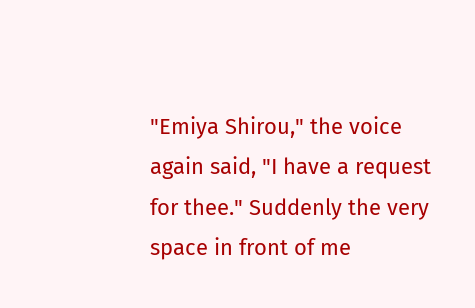"Emiya Shirou," the voice again said, "I have a request for thee." Suddenly the very space in front of me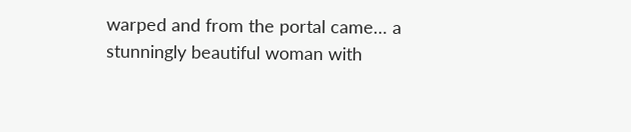warped and from the portal came… a stunningly beautiful woman with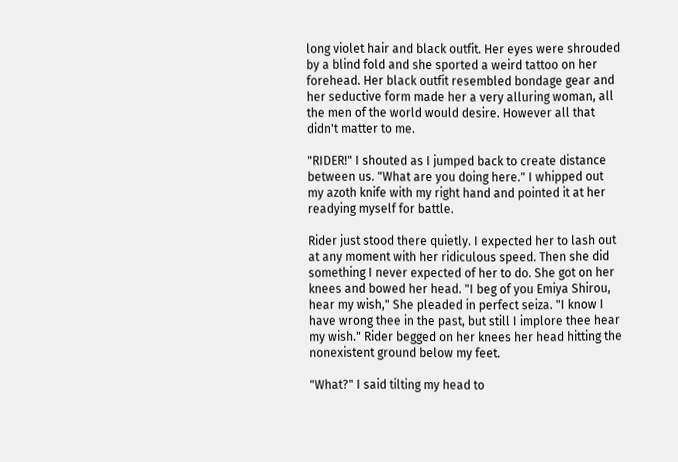long violet hair and black outfit. Her eyes were shrouded by a blind fold and she sported a weird tattoo on her forehead. Her black outfit resembled bondage gear and her seductive form made her a very alluring woman, all the men of the world would desire. However all that didn't matter to me.

"RIDER!" I shouted as I jumped back to create distance between us. "What are you doing here." I whipped out my azoth knife with my right hand and pointed it at her readying myself for battle.

Rider just stood there quietly. I expected her to lash out at any moment with her ridiculous speed. Then she did something I never expected of her to do. She got on her knees and bowed her head. "I beg of you Emiya Shirou, hear my wish," She pleaded in perfect seiza. "I know I have wrong thee in the past, but still I implore thee hear my wish." Rider begged on her knees her head hitting the nonexistent ground below my feet.

"What?" I said tilting my head to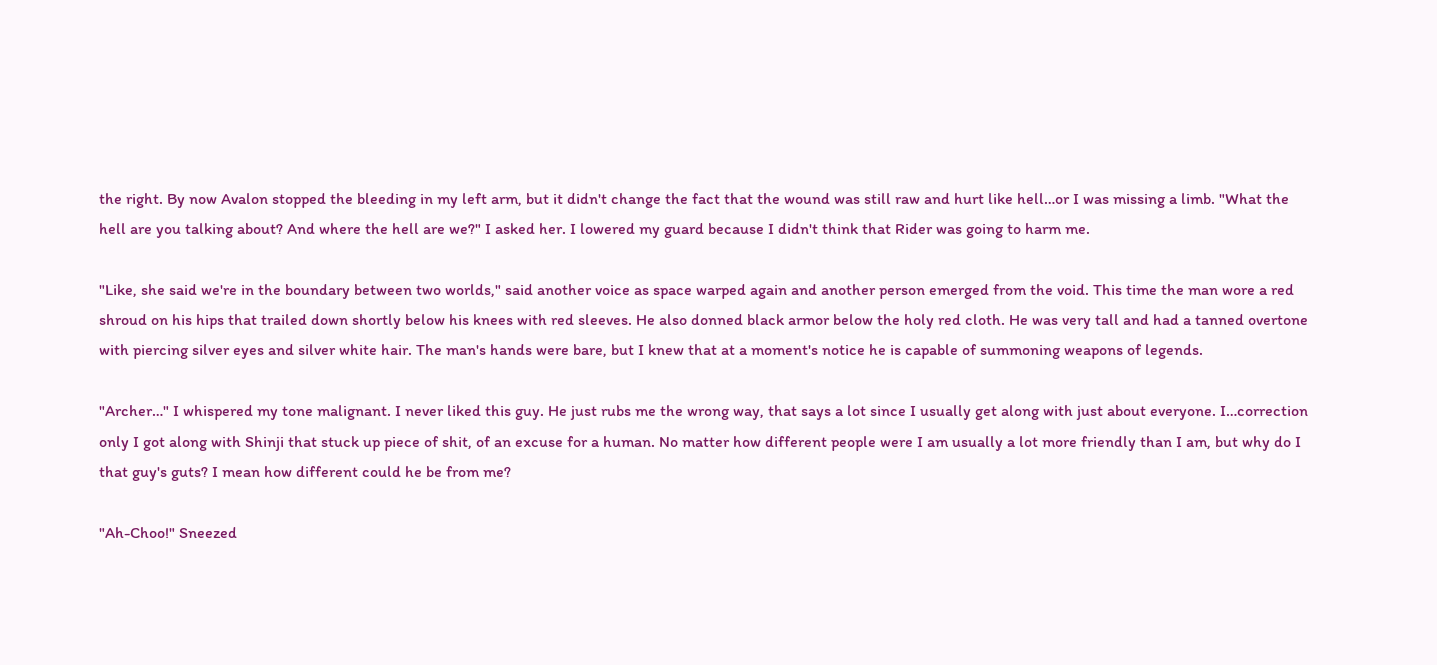the right. By now Avalon stopped the bleeding in my left arm, but it didn't change the fact that the wound was still raw and hurt like hell…or I was missing a limb. "What the hell are you talking about? And where the hell are we?" I asked her. I lowered my guard because I didn't think that Rider was going to harm me.

"Like, she said we're in the boundary between two worlds," said another voice as space warped again and another person emerged from the void. This time the man wore a red shroud on his hips that trailed down shortly below his knees with red sleeves. He also donned black armor below the holy red cloth. He was very tall and had a tanned overtone with piercing silver eyes and silver white hair. The man's hands were bare, but I knew that at a moment's notice he is capable of summoning weapons of legends.

"Archer…" I whispered my tone malignant. I never liked this guy. He just rubs me the wrong way, that says a lot since I usually get along with just about everyone. I…correction only I got along with Shinji that stuck up piece of shit, of an excuse for a human. No matter how different people were I am usually a lot more friendly than I am, but why do I that guy's guts? I mean how different could he be from me?

"Ah-Choo!" Sneezed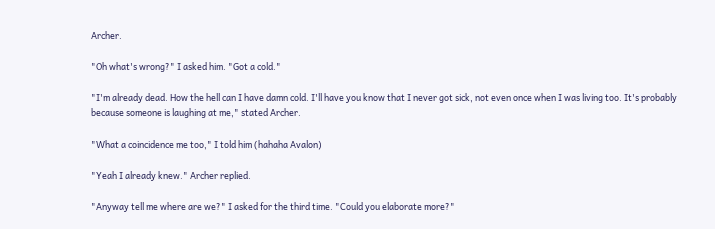Archer.

"Oh what's wrong?" I asked him. "Got a cold."

"I'm already dead. How the hell can I have damn cold. I'll have you know that I never got sick, not even once when I was living too. It's probably because someone is laughing at me," stated Archer.

"What a coincidence me too," I told him (hahaha Avalon)

"Yeah I already knew." Archer replied.

"Anyway tell me where are we?" I asked for the third time. "Could you elaborate more?"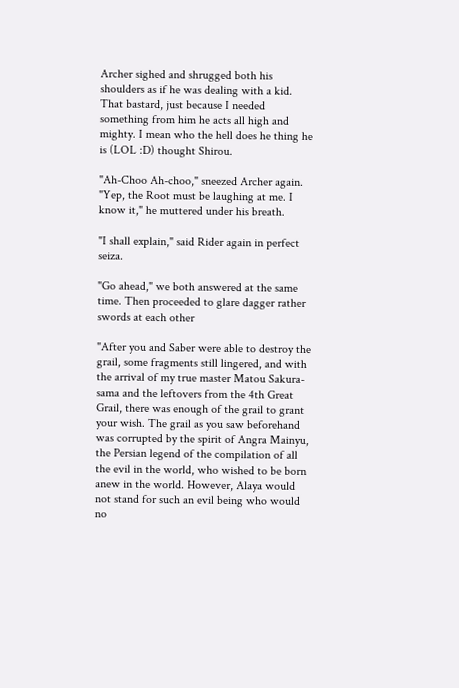Archer sighed and shrugged both his shoulders as if he was dealing with a kid. That bastard, just because I needed something from him he acts all high and mighty. I mean who the hell does he thing he is (LOL :D) thought Shirou.

"Ah-Choo Ah-choo," sneezed Archer again. "Yep, the Root must be laughing at me. I know it," he muttered under his breath.

"I shall explain," said Rider again in perfect seiza.

"Go ahead," we both answered at the same time. Then proceeded to glare dagger rather swords at each other

"After you and Saber were able to destroy the grail, some fragments still lingered, and with the arrival of my true master Matou Sakura-sama and the leftovers from the 4th Great Grail, there was enough of the grail to grant your wish. The grail as you saw beforehand was corrupted by the spirit of Angra Mainyu, the Persian legend of the compilation of all the evil in the world, who wished to be born anew in the world. However, Alaya would not stand for such an evil being who would no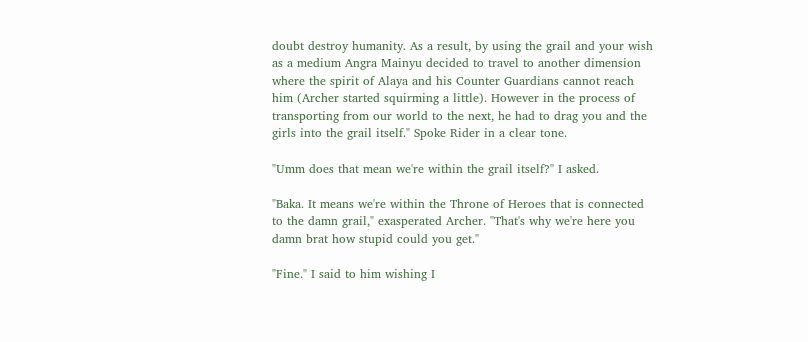doubt destroy humanity. As a result, by using the grail and your wish as a medium Angra Mainyu decided to travel to another dimension where the spirit of Alaya and his Counter Guardians cannot reach him (Archer started squirming a little). However in the process of transporting from our world to the next, he had to drag you and the girls into the grail itself." Spoke Rider in a clear tone.

"Umm does that mean we're within the grail itself?" I asked.

"Baka. It means we're within the Throne of Heroes that is connected to the damn grail," exasperated Archer. "That's why we're here you damn brat how stupid could you get."

"Fine." I said to him wishing I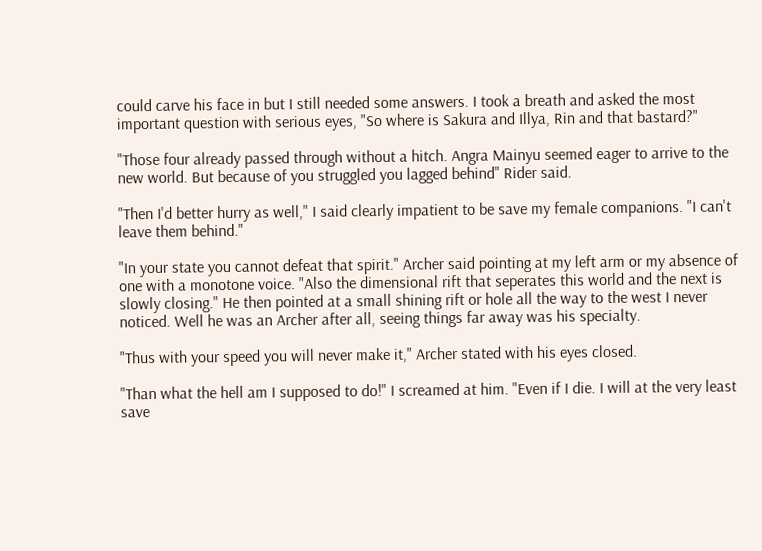could carve his face in but I still needed some answers. I took a breath and asked the most important question with serious eyes, "So where is Sakura and Illya, Rin and that bastard?"

"Those four already passed through without a hitch. Angra Mainyu seemed eager to arrive to the new world. But because of you struggled you lagged behind" Rider said.

"Then I'd better hurry as well," I said clearly impatient to be save my female companions. "I can't leave them behind."

"In your state you cannot defeat that spirit." Archer said pointing at my left arm or my absence of one with a monotone voice. "Also the dimensional rift that seperates this world and the next is slowly closing." He then pointed at a small shining rift or hole all the way to the west I never noticed. Well he was an Archer after all, seeing things far away was his specialty.

"Thus with your speed you will never make it," Archer stated with his eyes closed.

"Than what the hell am I supposed to do!" I screamed at him. "Even if I die. I will at the very least save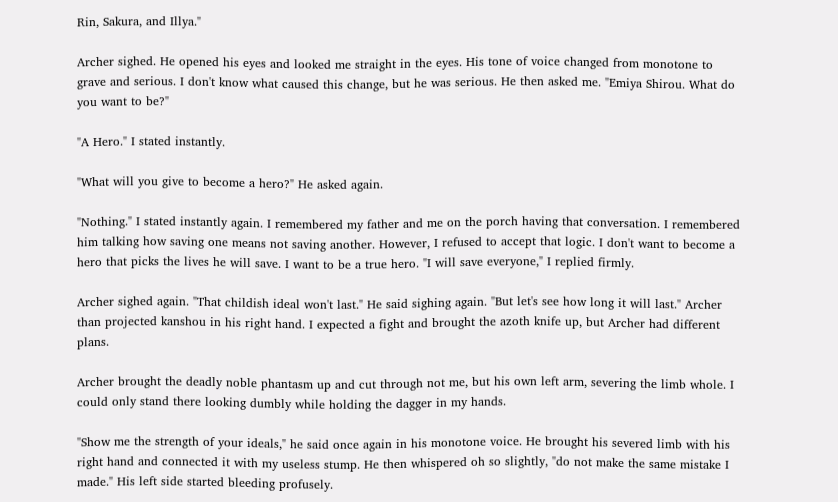Rin, Sakura, and Illya."

Archer sighed. He opened his eyes and looked me straight in the eyes. His tone of voice changed from monotone to grave and serious. I don't know what caused this change, but he was serious. He then asked me. "Emiya Shirou. What do you want to be?"

"A Hero." I stated instantly.

"What will you give to become a hero?" He asked again.

"Nothing." I stated instantly again. I remembered my father and me on the porch having that conversation. I remembered him talking how saving one means not saving another. However, I refused to accept that logic. I don't want to become a hero that picks the lives he will save. I want to be a true hero. "I will save everyone," I replied firmly.

Archer sighed again. "That childish ideal won't last." He said sighing again. "But let's see how long it will last." Archer than projected kanshou in his right hand. I expected a fight and brought the azoth knife up, but Archer had different plans.

Archer brought the deadly noble phantasm up and cut through not me, but his own left arm, severing the limb whole. I could only stand there looking dumbly while holding the dagger in my hands.

"Show me the strength of your ideals," he said once again in his monotone voice. He brought his severed limb with his right hand and connected it with my useless stump. He then whispered oh so slightly, "do not make the same mistake I made." His left side started bleeding profusely.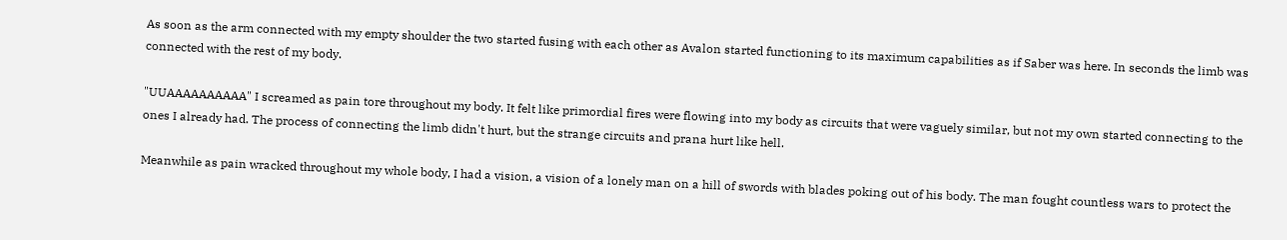As soon as the arm connected with my empty shoulder the two started fusing with each other as Avalon started functioning to its maximum capabilities as if Saber was here. In seconds the limb was connected with the rest of my body.

"UUAAAAAAAAAA" I screamed as pain tore throughout my body. It felt like primordial fires were flowing into my body as circuits that were vaguely similar, but not my own started connecting to the ones I already had. The process of connecting the limb didn't hurt, but the strange circuits and prana hurt like hell.

Meanwhile as pain wracked throughout my whole body, I had a vision, a vision of a lonely man on a hill of swords with blades poking out of his body. The man fought countless wars to protect the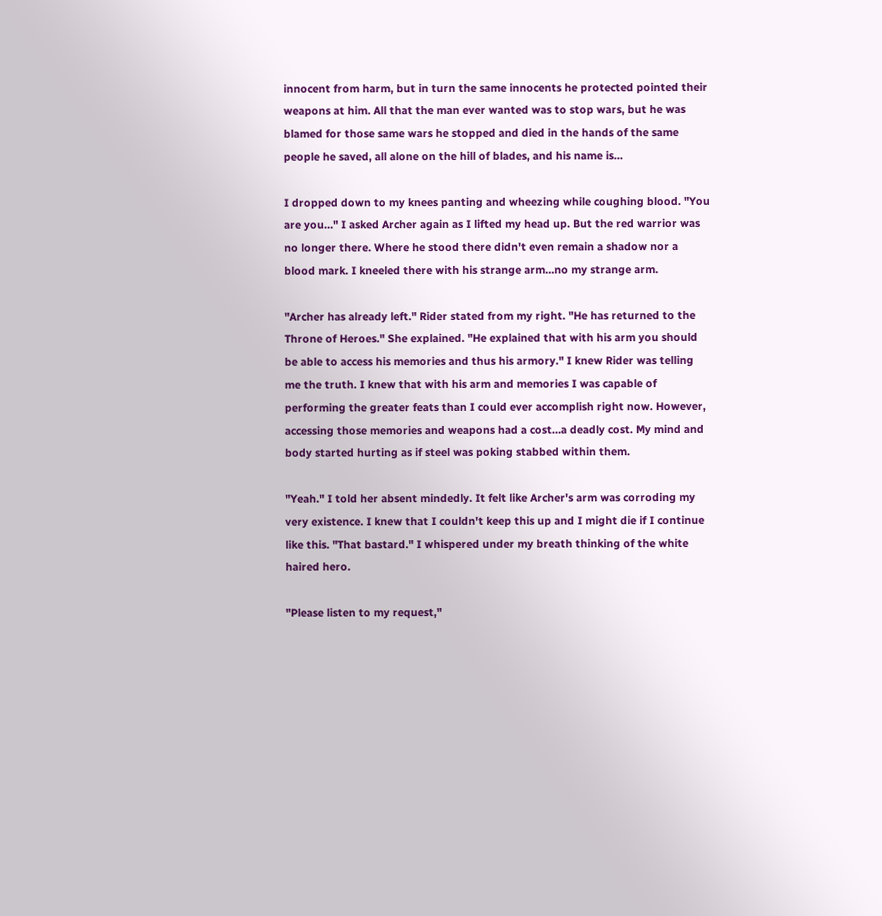innocent from harm, but in turn the same innocents he protected pointed their weapons at him. All that the man ever wanted was to stop wars, but he was blamed for those same wars he stopped and died in the hands of the same people he saved, all alone on the hill of blades, and his name is…

I dropped down to my knees panting and wheezing while coughing blood. "You are you…" I asked Archer again as I lifted my head up. But the red warrior was no longer there. Where he stood there didn't even remain a shadow nor a blood mark. I kneeled there with his strange arm…no my strange arm.

"Archer has already left." Rider stated from my right. "He has returned to the Throne of Heroes." She explained. "He explained that with his arm you should be able to access his memories and thus his armory." I knew Rider was telling me the truth. I knew that with his arm and memories I was capable of performing the greater feats than I could ever accomplish right now. However, accessing those memories and weapons had a cost…a deadly cost. My mind and body started hurting as if steel was poking stabbed within them.

"Yeah." I told her absent mindedly. It felt like Archer's arm was corroding my very existence. I knew that I couldn't keep this up and I might die if I continue like this. "That bastard." I whispered under my breath thinking of the white haired hero.

"Please listen to my request,"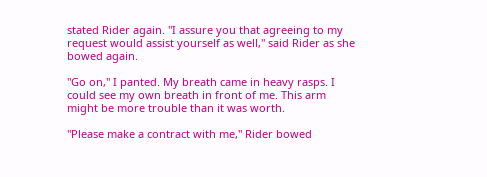stated Rider again. "I assure you that agreeing to my request would assist yourself as well," said Rider as she bowed again.

"Go on," I panted. My breath came in heavy rasps. I could see my own breath in front of me. This arm might be more trouble than it was worth.

"Please make a contract with me," Rider bowed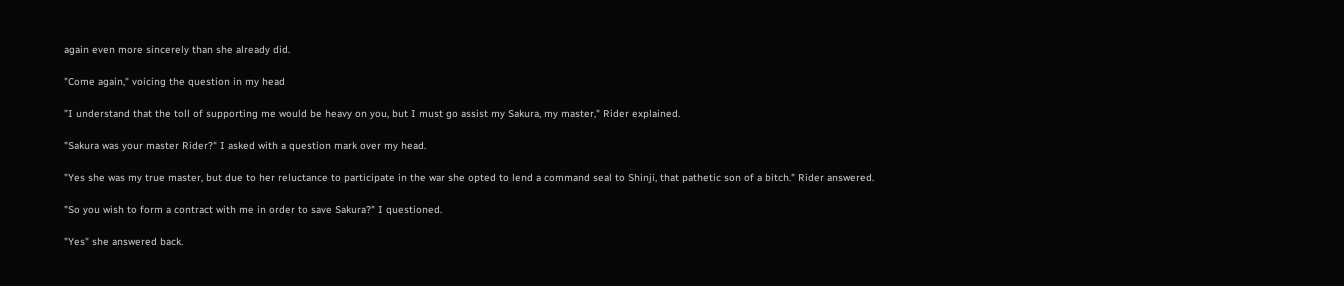again even more sincerely than she already did.

"Come again," voicing the question in my head

"I understand that the toll of supporting me would be heavy on you, but I must go assist my Sakura, my master," Rider explained.

"Sakura was your master Rider?" I asked with a question mark over my head.

"Yes she was my true master, but due to her reluctance to participate in the war she opted to lend a command seal to Shinji, that pathetic son of a bitch." Rider answered.

"So you wish to form a contract with me in order to save Sakura?" I questioned.

"Yes" she answered back.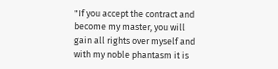"If you accept the contract and become my master, you will gain all rights over myself and with my noble phantasm it is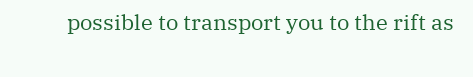possible to transport you to the rift as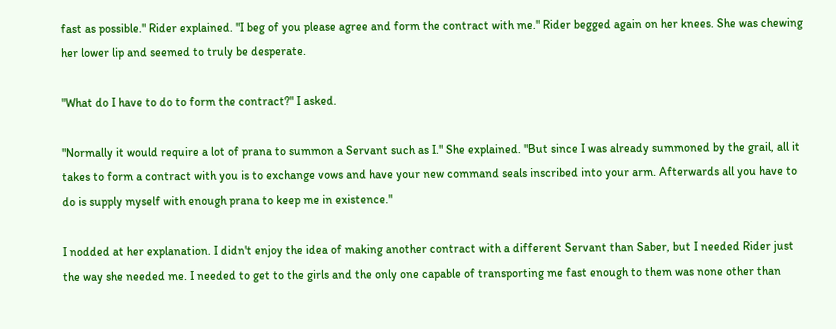fast as possible." Rider explained. "I beg of you please agree and form the contract with me." Rider begged again on her knees. She was chewing her lower lip and seemed to truly be desperate.

"What do I have to do to form the contract?" I asked.

"Normally it would require a lot of prana to summon a Servant such as I." She explained. "But since I was already summoned by the grail, all it takes to form a contract with you is to exchange vows and have your new command seals inscribed into your arm. Afterwards all you have to do is supply myself with enough prana to keep me in existence."

I nodded at her explanation. I didn't enjoy the idea of making another contract with a different Servant than Saber, but I needed Rider just the way she needed me. I needed to get to the girls and the only one capable of transporting me fast enough to them was none other than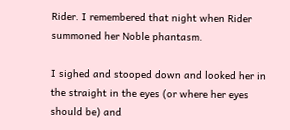Rider. I remembered that night when Rider summoned her Noble phantasm.

I sighed and stooped down and looked her in the straight in the eyes (or where her eyes should be) and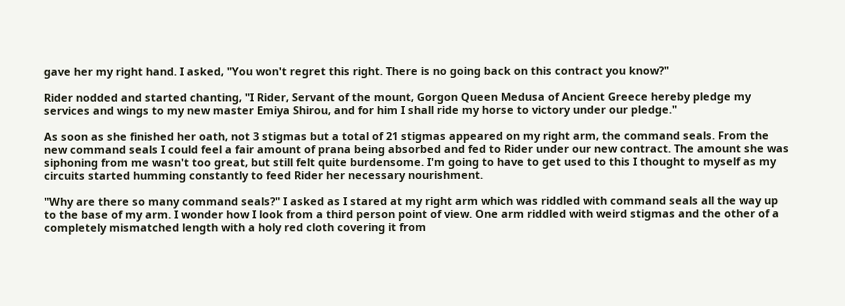gave her my right hand. I asked, "You won't regret this right. There is no going back on this contract you know?"

Rider nodded and started chanting, "I Rider, Servant of the mount, Gorgon Queen Medusa of Ancient Greece hereby pledge my services and wings to my new master Emiya Shirou, and for him I shall ride my horse to victory under our pledge."

As soon as she finished her oath, not 3 stigmas but a total of 21 stigmas appeared on my right arm, the command seals. From the new command seals I could feel a fair amount of prana being absorbed and fed to Rider under our new contract. The amount she was siphoning from me wasn't too great, but still felt quite burdensome. I'm going to have to get used to this I thought to myself as my circuits started humming constantly to feed Rider her necessary nourishment.

"Why are there so many command seals?" I asked as I stared at my right arm which was riddled with command seals all the way up to the base of my arm. I wonder how I look from a third person point of view. One arm riddled with weird stigmas and the other of a completely mismatched length with a holy red cloth covering it from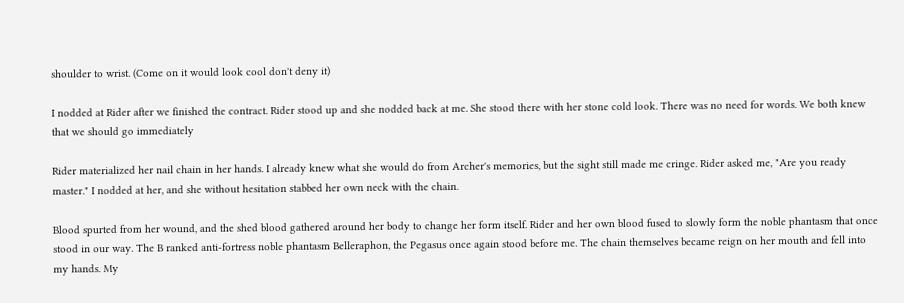shoulder to wrist. (Come on it would look cool don't deny it)

I nodded at Rider after we finished the contract. Rider stood up and she nodded back at me. She stood there with her stone cold look. There was no need for words. We both knew that we should go immediately

Rider materialized her nail chain in her hands. I already knew what she would do from Archer's memories, but the sight still made me cringe. Rider asked me, "Are you ready master." I nodded at her, and she without hesitation stabbed her own neck with the chain.

Blood spurted from her wound, and the shed blood gathered around her body to change her form itself. Rider and her own blood fused to slowly form the noble phantasm that once stood in our way. The B ranked anti-fortress noble phantasm Belleraphon, the Pegasus once again stood before me. The chain themselves became reign on her mouth and fell into my hands. My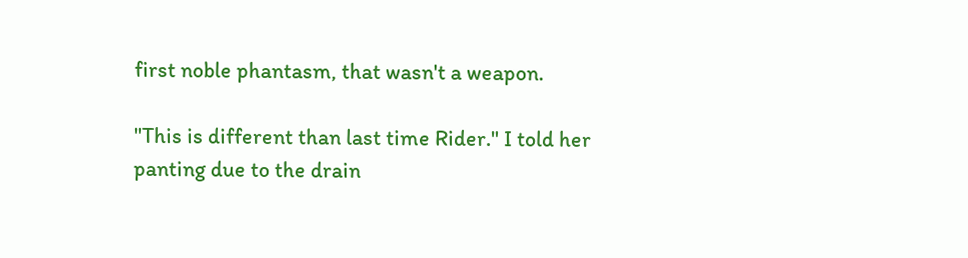first noble phantasm, that wasn't a weapon.

"This is different than last time Rider." I told her panting due to the drain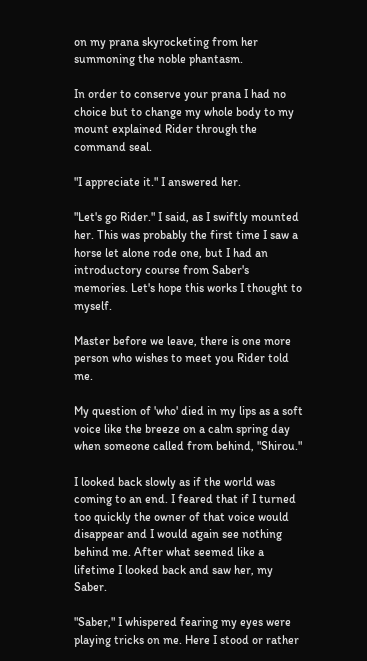on my prana skyrocketing from her summoning the noble phantasm.

In order to conserve your prana I had no choice but to change my whole body to my mount explained Rider through the command seal.

"I appreciate it." I answered her.

"Let's go Rider." I said, as I swiftly mounted her. This was probably the first time I saw a horse let alone rode one, but I had an introductory course from Saber's memories. Let's hope this works I thought to myself.

Master before we leave, there is one more person who wishes to meet you Rider told me.

My question of 'who' died in my lips as a soft voice like the breeze on a calm spring day when someone called from behind, "Shirou."

I looked back slowly as if the world was coming to an end. I feared that if I turned too quickly the owner of that voice would disappear and I would again see nothing behind me. After what seemed like a lifetime I looked back and saw her, my Saber.

"Saber," I whispered fearing my eyes were playing tricks on me. Here I stood or rather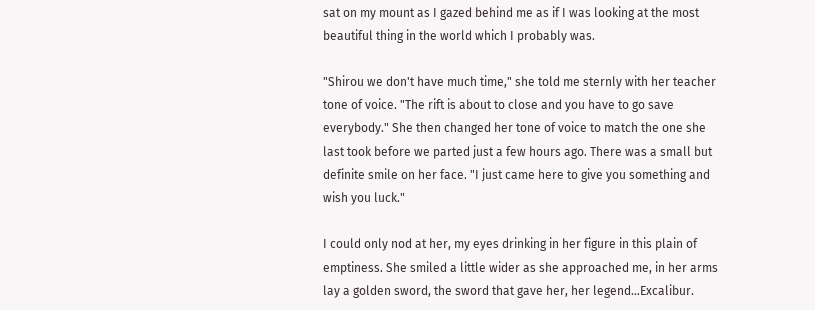sat on my mount as I gazed behind me as if I was looking at the most beautiful thing in the world which I probably was.

"Shirou we don't have much time," she told me sternly with her teacher tone of voice. "The rift is about to close and you have to go save everybody." She then changed her tone of voice to match the one she last took before we parted just a few hours ago. There was a small but definite smile on her face. "I just came here to give you something and wish you luck."

I could only nod at her, my eyes drinking in her figure in this plain of emptiness. She smiled a little wider as she approached me, in her arms lay a golden sword, the sword that gave her, her legend…Excalibur.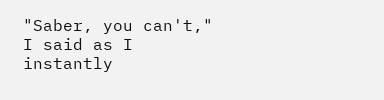"Saber, you can't," I said as I instantly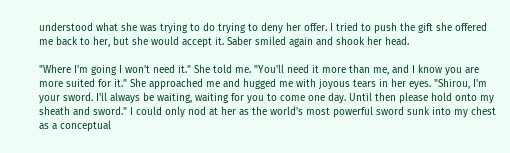understood what she was trying to do trying to deny her offer. I tried to push the gift she offered me back to her, but she would accept it. Saber smiled again and shook her head.

"Where I'm going I won't need it." She told me. "You'll need it more than me, and I know you are more suited for it." She approached me and hugged me with joyous tears in her eyes. "Shirou, I'm your sword. I'll always be waiting, waiting for you to come one day. Until then please hold onto my sheath and sword." I could only nod at her as the world's most powerful sword sunk into my chest as a conceptual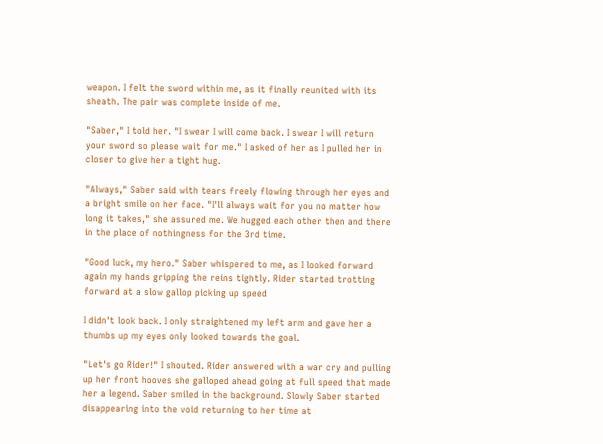weapon. I felt the sword within me, as it finally reunited with its sheath. The pair was complete inside of me.

"Saber," I told her. "I swear I will come back. I swear I will return your sword so please wait for me." I asked of her as I pulled her in closer to give her a tight hug.

"Always," Saber said with tears freely flowing through her eyes and a bright smile on her face. "I'll always wait for you no matter how long it takes," she assured me. We hugged each other then and there in the place of nothingness for the 3rd time.

"Good luck, my hero." Saber whispered to me, as I looked forward again my hands gripping the reins tightly. Rider started trotting forward at a slow gallop picking up speed

I didn't look back. I only straightened my left arm and gave her a thumbs up my eyes only looked towards the goal.

"Let's go Rider!" I shouted. Rider answered with a war cry and pulling up her front hooves she galloped ahead going at full speed that made her a legend. Saber smiled in the background. Slowly Saber started disappearing into the void returning to her time at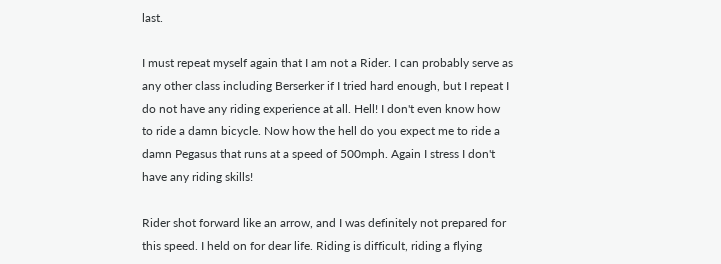last.

I must repeat myself again that I am not a Rider. I can probably serve as any other class including Berserker if I tried hard enough, but I repeat I do not have any riding experience at all. Hell! I don't even know how to ride a damn bicycle. Now how the hell do you expect me to ride a damn Pegasus that runs at a speed of 500mph. Again I stress I don't have any riding skills!

Rider shot forward like an arrow, and I was definitely not prepared for this speed. I held on for dear life. Riding is difficult, riding a flying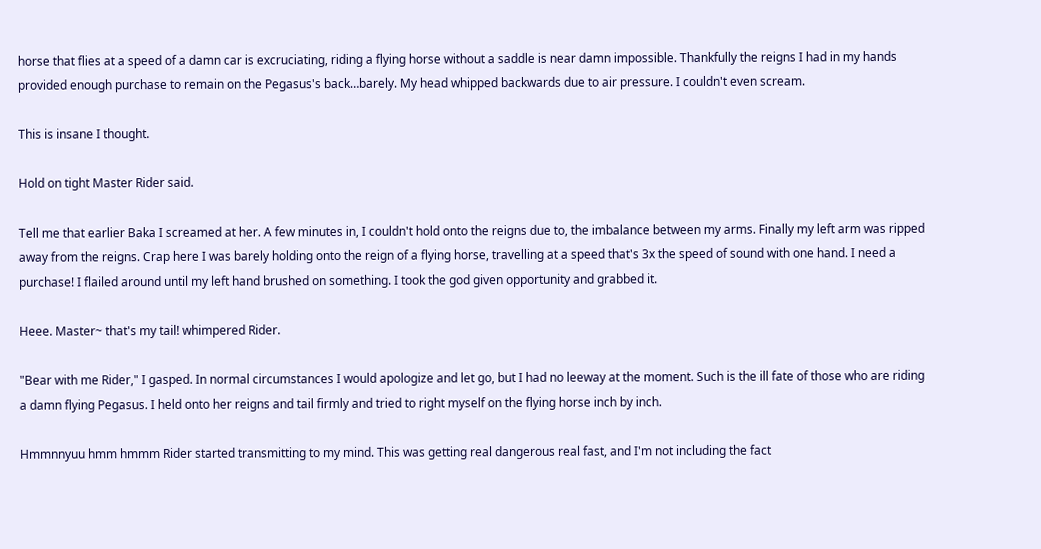horse that flies at a speed of a damn car is excruciating, riding a flying horse without a saddle is near damn impossible. Thankfully the reigns I had in my hands provided enough purchase to remain on the Pegasus's back…barely. My head whipped backwards due to air pressure. I couldn't even scream.

This is insane I thought.

Hold on tight Master Rider said.

Tell me that earlier Baka I screamed at her. A few minutes in, I couldn't hold onto the reigns due to, the imbalance between my arms. Finally my left arm was ripped away from the reigns. Crap here I was barely holding onto the reign of a flying horse, travelling at a speed that's 3x the speed of sound with one hand. I need a purchase! I flailed around until my left hand brushed on something. I took the god given opportunity and grabbed it.

Heee. Master~ that's my tail! whimpered Rider.

"Bear with me Rider," I gasped. In normal circumstances I would apologize and let go, but I had no leeway at the moment. Such is the ill fate of those who are riding a damn flying Pegasus. I held onto her reigns and tail firmly and tried to right myself on the flying horse inch by inch.

Hmmnnyuu hmm hmmm Rider started transmitting to my mind. This was getting real dangerous real fast, and I'm not including the fact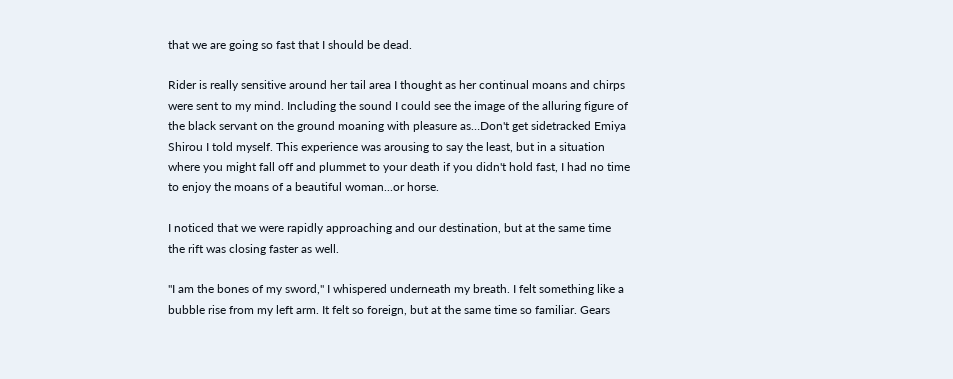that we are going so fast that I should be dead.

Rider is really sensitive around her tail area I thought as her continual moans and chirps were sent to my mind. Including the sound I could see the image of the alluring figure of the black servant on the ground moaning with pleasure as…Don't get sidetracked Emiya Shirou I told myself. This experience was arousing to say the least, but in a situation where you might fall off and plummet to your death if you didn't hold fast, I had no time to enjoy the moans of a beautiful woman...or horse.

I noticed that we were rapidly approaching and our destination, but at the same time the rift was closing faster as well.

"I am the bones of my sword," I whispered underneath my breath. I felt something like a bubble rise from my left arm. It felt so foreign, but at the same time so familiar. Gears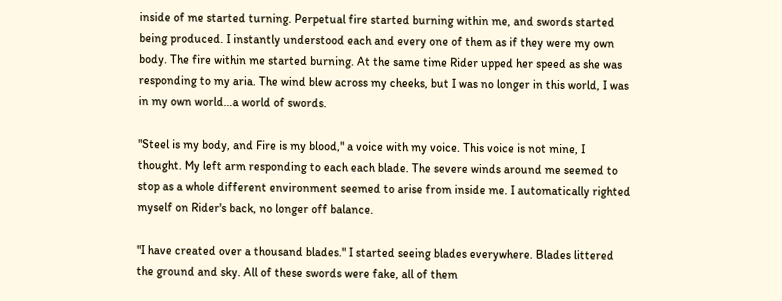inside of me started turning. Perpetual fire started burning within me, and swords started being produced. I instantly understood each and every one of them as if they were my own body. The fire within me started burning. At the same time Rider upped her speed as she was responding to my aria. The wind blew across my cheeks, but I was no longer in this world, I was in my own world…a world of swords.

"Steel is my body, and Fire is my blood," a voice with my voice. This voice is not mine, I thought. My left arm responding to each each blade. The severe winds around me seemed to stop as a whole different environment seemed to arise from inside me. I automatically righted myself on Rider's back, no longer off balance.

"I have created over a thousand blades." I started seeing blades everywhere. Blades littered the ground and sky. All of these swords were fake, all of them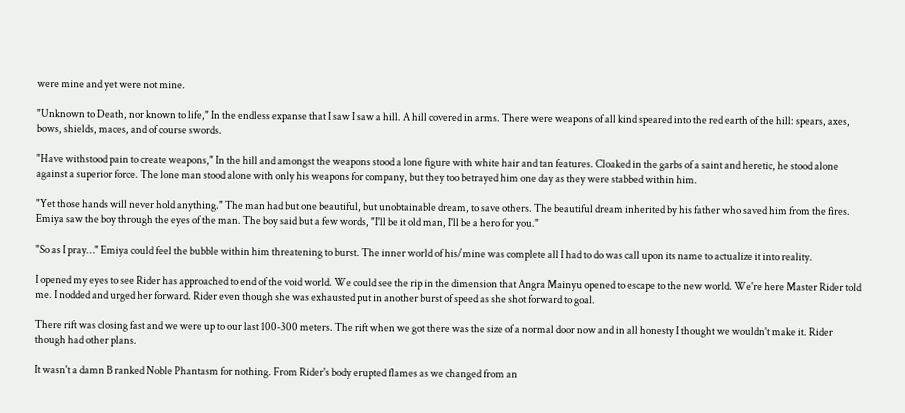were mine and yet were not mine.

"Unknown to Death, nor known to life," In the endless expanse that I saw I saw a hill. A hill covered in arms. There were weapons of all kind speared into the red earth of the hill: spears, axes, bows, shields, maces, and of course swords.

"Have withstood pain to create weapons," In the hill and amongst the weapons stood a lone figure with white hair and tan features. Cloaked in the garbs of a saint and heretic, he stood alone against a superior force. The lone man stood alone with only his weapons for company, but they too betrayed him one day as they were stabbed within him.

"Yet those hands will never hold anything." The man had but one beautiful, but unobtainable dream, to save others. The beautiful dream inherited by his father who saved him from the fires. Emiya saw the boy through the eyes of the man. The boy said but a few words, "I'll be it old man, I'll be a hero for you."

"So as I pray…" Emiya could feel the bubble within him threatening to burst. The inner world of his/mine was complete all I had to do was call upon its name to actualize it into reality.

I opened my eyes to see Rider has approached to end of the void world. We could see the rip in the dimension that Angra Mainyu opened to escape to the new world. We're here Master Rider told me. I nodded and urged her forward. Rider even though she was exhausted put in another burst of speed as she shot forward to goal.

There rift was closing fast and we were up to our last 100-300 meters. The rift when we got there was the size of a normal door now and in all honesty I thought we wouldn't make it. Rider though had other plans.

It wasn't a damn B ranked Noble Phantasm for nothing. From Rider's body erupted flames as we changed from an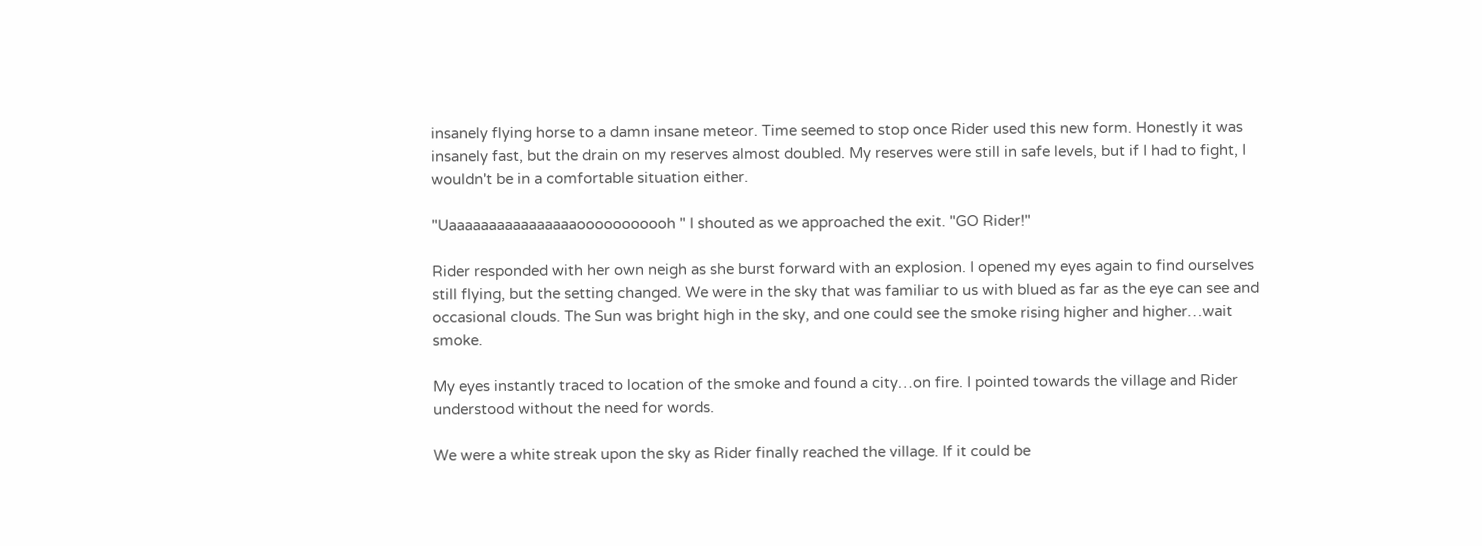insanely flying horse to a damn insane meteor. Time seemed to stop once Rider used this new form. Honestly it was insanely fast, but the drain on my reserves almost doubled. My reserves were still in safe levels, but if I had to fight, I wouldn't be in a comfortable situation either.

"Uaaaaaaaaaaaaaaaaooooooooooh " I shouted as we approached the exit. "GO Rider!"

Rider responded with her own neigh as she burst forward with an explosion. I opened my eyes again to find ourselves still flying, but the setting changed. We were in the sky that was familiar to us with blued as far as the eye can see and occasional clouds. The Sun was bright high in the sky, and one could see the smoke rising higher and higher…wait smoke.

My eyes instantly traced to location of the smoke and found a city…on fire. I pointed towards the village and Rider understood without the need for words.

We were a white streak upon the sky as Rider finally reached the village. If it could be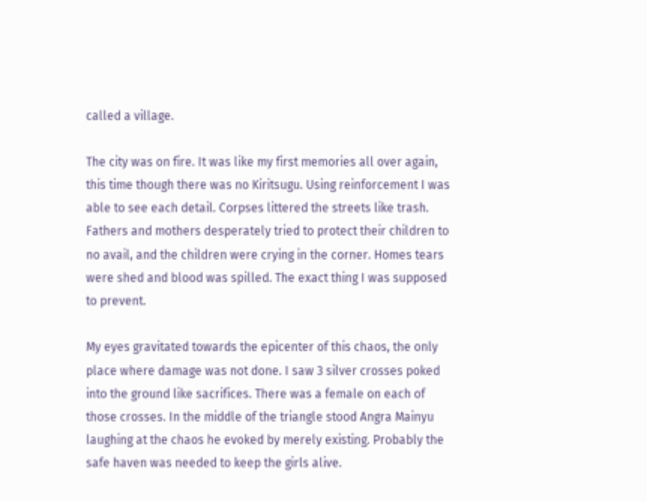called a village.

The city was on fire. It was like my first memories all over again, this time though there was no Kiritsugu. Using reinforcement I was able to see each detail. Corpses littered the streets like trash. Fathers and mothers desperately tried to protect their children to no avail, and the children were crying in the corner. Homes tears were shed and blood was spilled. The exact thing I was supposed to prevent.

My eyes gravitated towards the epicenter of this chaos, the only place where damage was not done. I saw 3 silver crosses poked into the ground like sacrifices. There was a female on each of those crosses. In the middle of the triangle stood Angra Mainyu laughing at the chaos he evoked by merely existing. Probably the safe haven was needed to keep the girls alive.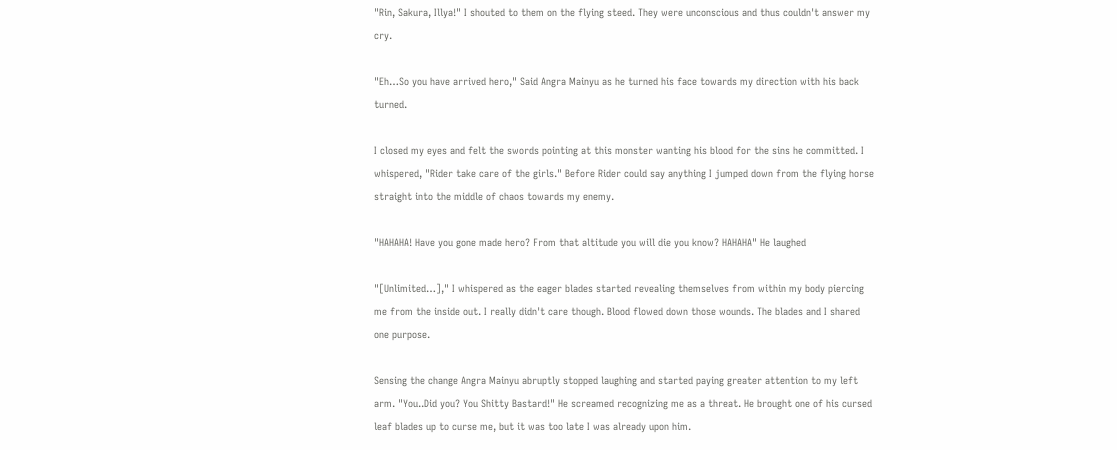"Rin, Sakura, Illya!" I shouted to them on the flying steed. They were unconscious and thus couldn't answer my cry.

"Eh…So you have arrived hero," Said Angra Mainyu as he turned his face towards my direction with his back turned.

I closed my eyes and felt the swords pointing at this monster wanting his blood for the sins he committed. I whispered, "Rider take care of the girls." Before Rider could say anything I jumped down from the flying horse straight into the middle of chaos towards my enemy.

"HAHAHA! Have you gone made hero? From that altitude you will die you know? HAHAHA" He laughed

"[Unlimited…]," I whispered as the eager blades started revealing themselves from within my body piercing me from the inside out. I really didn't care though. Blood flowed down those wounds. The blades and I shared one purpose.

Sensing the change Angra Mainyu abruptly stopped laughing and started paying greater attention to my left arm. "You..Did you? You Shitty Bastard!" He screamed recognizing me as a threat. He brought one of his cursed leaf blades up to curse me, but it was too late I was already upon him.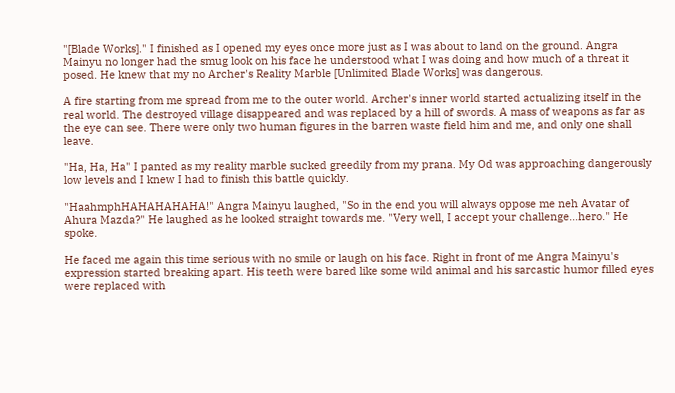"[Blade Works]." I finished as I opened my eyes once more just as I was about to land on the ground. Angra Mainyu no longer had the smug look on his face he understood what I was doing and how much of a threat it posed. He knew that my no Archer's Reality Marble [Unlimited Blade Works] was dangerous.

A fire starting from me spread from me to the outer world. Archer's inner world started actualizing itself in the real world. The destroyed village disappeared and was replaced by a hill of swords. A mass of weapons as far as the eye can see. There were only two human figures in the barren waste field him and me, and only one shall leave.

"Ha, Ha, Ha" I panted as my reality marble sucked greedily from my prana. My Od was approaching dangerously low levels and I knew I had to finish this battle quickly.

"HaahmphHAHAHAHAHA!" Angra Mainyu laughed, "So in the end you will always oppose me neh Avatar of Ahura Mazda?" He laughed as he looked straight towards me. "Very well, I accept your challenge…hero." He spoke.

He faced me again this time serious with no smile or laugh on his face. Right in front of me Angra Mainyu's expression started breaking apart. His teeth were bared like some wild animal and his sarcastic humor filled eyes were replaced with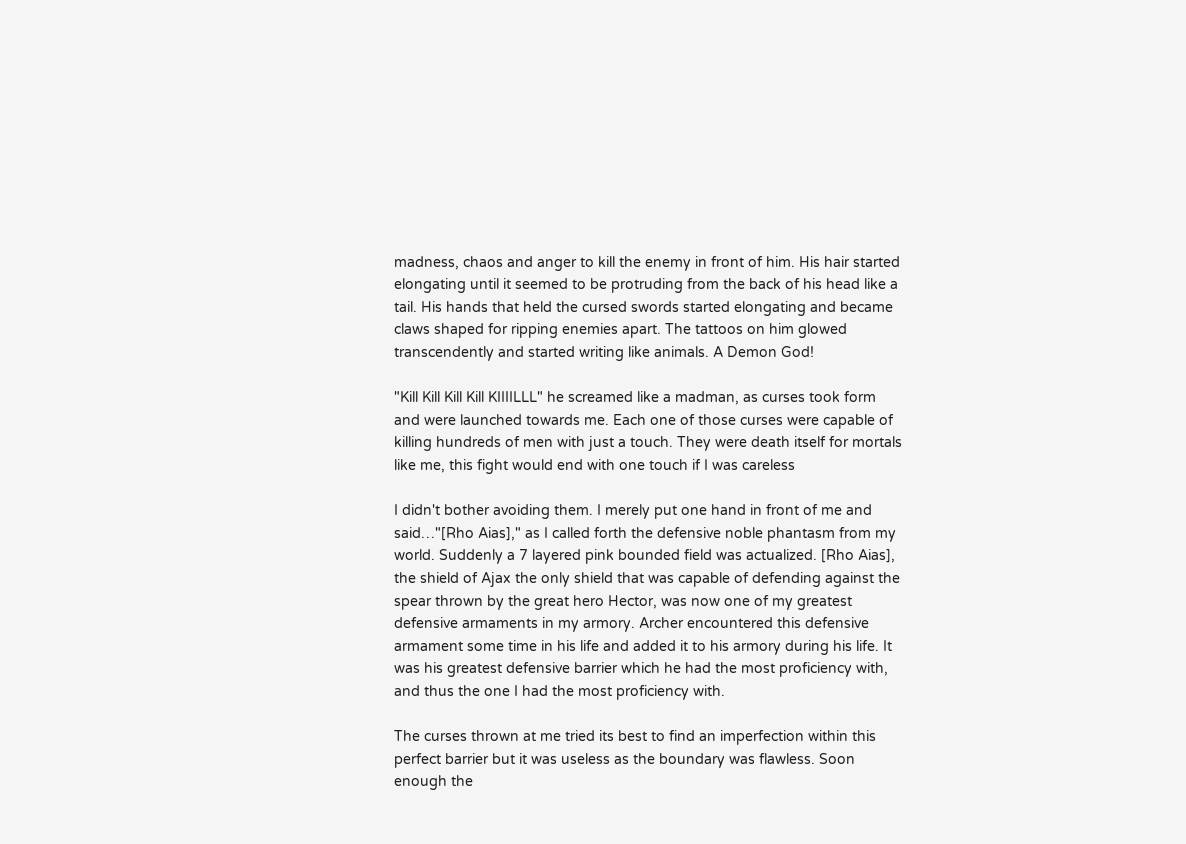madness, chaos and anger to kill the enemy in front of him. His hair started elongating until it seemed to be protruding from the back of his head like a tail. His hands that held the cursed swords started elongating and became claws shaped for ripping enemies apart. The tattoos on him glowed transcendently and started writing like animals. A Demon God!

"Kill Kill Kill Kill KIIIILLL" he screamed like a madman, as curses took form and were launched towards me. Each one of those curses were capable of killing hundreds of men with just a touch. They were death itself for mortals like me, this fight would end with one touch if I was careless

I didn't bother avoiding them. I merely put one hand in front of me and said…"[Rho Aias]," as I called forth the defensive noble phantasm from my world. Suddenly a 7 layered pink bounded field was actualized. [Rho Aias], the shield of Ajax the only shield that was capable of defending against the spear thrown by the great hero Hector, was now one of my greatest defensive armaments in my armory. Archer encountered this defensive armament some time in his life and added it to his armory during his life. It was his greatest defensive barrier which he had the most proficiency with, and thus the one I had the most proficiency with.

The curses thrown at me tried its best to find an imperfection within this perfect barrier but it was useless as the boundary was flawless. Soon enough the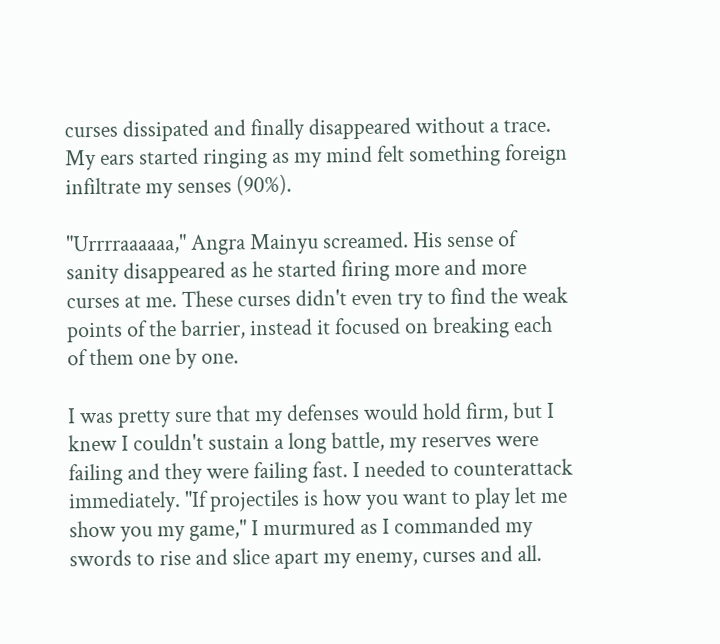curses dissipated and finally disappeared without a trace. My ears started ringing as my mind felt something foreign infiltrate my senses (90%).

"Urrrraaaaaa," Angra Mainyu screamed. His sense of sanity disappeared as he started firing more and more curses at me. These curses didn't even try to find the weak points of the barrier, instead it focused on breaking each of them one by one.

I was pretty sure that my defenses would hold firm, but I knew I couldn't sustain a long battle, my reserves were failing and they were failing fast. I needed to counterattack immediately. "If projectiles is how you want to play let me show you my game," I murmured as I commanded my swords to rise and slice apart my enemy, curses and all.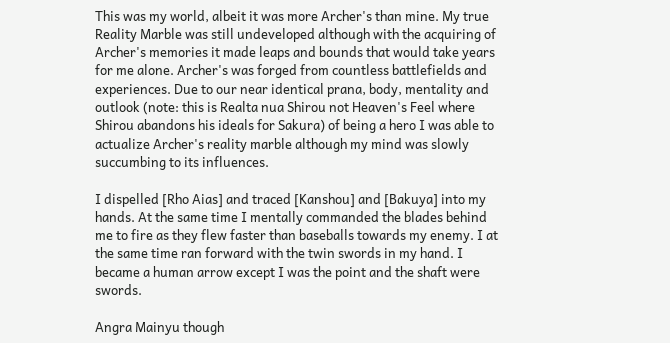This was my world, albeit it was more Archer's than mine. My true Reality Marble was still undeveloped although with the acquiring of Archer's memories it made leaps and bounds that would take years for me alone. Archer's was forged from countless battlefields and experiences. Due to our near identical prana, body, mentality and outlook (note: this is Realta nua Shirou not Heaven's Feel where Shirou abandons his ideals for Sakura) of being a hero I was able to actualize Archer's reality marble although my mind was slowly succumbing to its influences.

I dispelled [Rho Aias] and traced [Kanshou] and [Bakuya] into my hands. At the same time I mentally commanded the blades behind me to fire as they flew faster than baseballs towards my enemy. I at the same time ran forward with the twin swords in my hand. I became a human arrow except I was the point and the shaft were swords.

Angra Mainyu though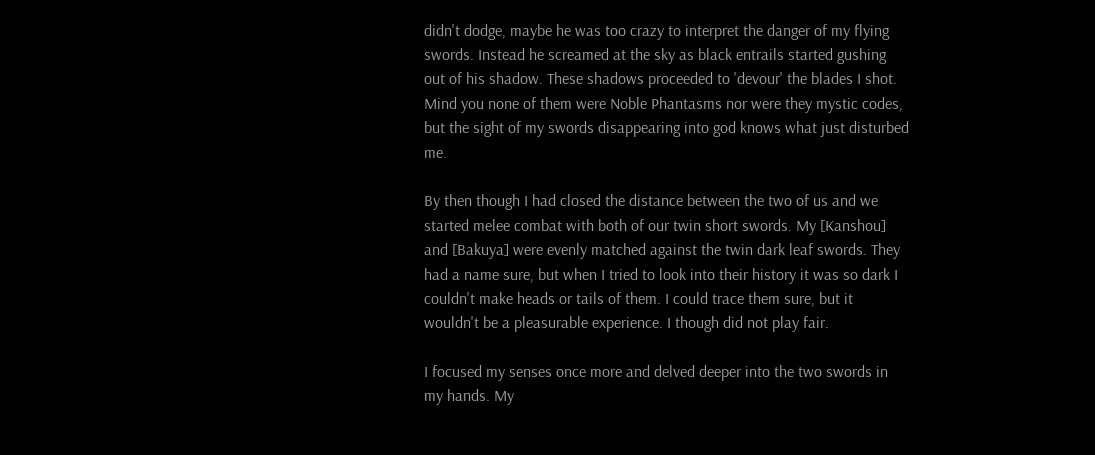didn't dodge, maybe he was too crazy to interpret the danger of my flying swords. Instead he screamed at the sky as black entrails started gushing out of his shadow. These shadows proceeded to 'devour' the blades I shot. Mind you none of them were Noble Phantasms nor were they mystic codes, but the sight of my swords disappearing into god knows what just disturbed me.

By then though I had closed the distance between the two of us and we started melee combat with both of our twin short swords. My [Kanshou] and [Bakuya] were evenly matched against the twin dark leaf swords. They had a name sure, but when I tried to look into their history it was so dark I couldn't make heads or tails of them. I could trace them sure, but it wouldn't be a pleasurable experience. I though did not play fair.

I focused my senses once more and delved deeper into the two swords in my hands. My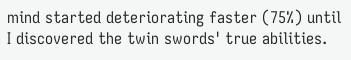mind started deteriorating faster (75%) until I discovered the twin swords' true abilities.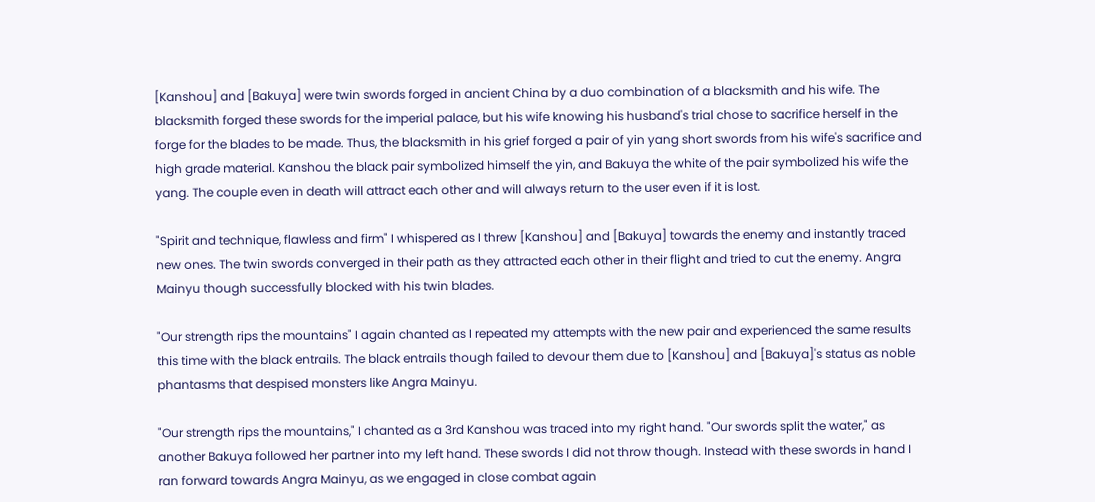[Kanshou] and [Bakuya] were twin swords forged in ancient China by a duo combination of a blacksmith and his wife. The blacksmith forged these swords for the imperial palace, but his wife knowing his husband's trial chose to sacrifice herself in the forge for the blades to be made. Thus, the blacksmith in his grief forged a pair of yin yang short swords from his wife's sacrifice and high grade material. Kanshou the black pair symbolized himself the yin, and Bakuya the white of the pair symbolized his wife the yang. The couple even in death will attract each other and will always return to the user even if it is lost.

"Spirit and technique, flawless and firm" I whispered as I threw [Kanshou] and [Bakuya] towards the enemy and instantly traced new ones. The twin swords converged in their path as they attracted each other in their flight and tried to cut the enemy. Angra Mainyu though successfully blocked with his twin blades.

"Our strength rips the mountains" I again chanted as I repeated my attempts with the new pair and experienced the same results this time with the black entrails. The black entrails though failed to devour them due to [Kanshou] and [Bakuya]'s status as noble phantasms that despised monsters like Angra Mainyu.

"Our strength rips the mountains," I chanted as a 3rd Kanshou was traced into my right hand. "Our swords split the water," as another Bakuya followed her partner into my left hand. These swords I did not throw though. Instead with these swords in hand I ran forward towards Angra Mainyu, as we engaged in close combat again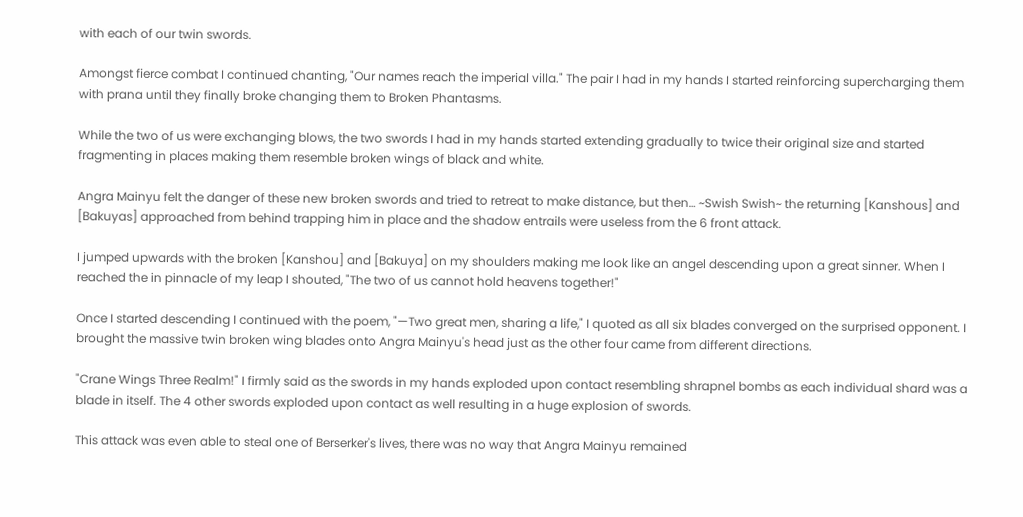with each of our twin swords.

Amongst fierce combat I continued chanting, "Our names reach the imperial villa." The pair I had in my hands I started reinforcing supercharging them with prana until they finally broke changing them to Broken Phantasms.

While the two of us were exchanging blows, the two swords I had in my hands started extending gradually to twice their original size and started fragmenting in places making them resemble broken wings of black and white.

Angra Mainyu felt the danger of these new broken swords and tried to retreat to make distance, but then… ~Swish Swish~ the returning [Kanshous] and [Bakuyas] approached from behind trapping him in place and the shadow entrails were useless from the 6 front attack.

I jumped upwards with the broken [Kanshou] and [Bakuya] on my shoulders making me look like an angel descending upon a great sinner. When I reached the in pinnacle of my leap I shouted, "The two of us cannot hold heavens together!"

Once I started descending I continued with the poem, "—Two great men, sharing a life," I quoted as all six blades converged on the surprised opponent. I brought the massive twin broken wing blades onto Angra Mainyu's head just as the other four came from different directions.

"Crane Wings Three Realm!" I firmly said as the swords in my hands exploded upon contact resembling shrapnel bombs as each individual shard was a blade in itself. The 4 other swords exploded upon contact as well resulting in a huge explosion of swords.

This attack was even able to steal one of Berserker's lives, there was no way that Angra Mainyu remained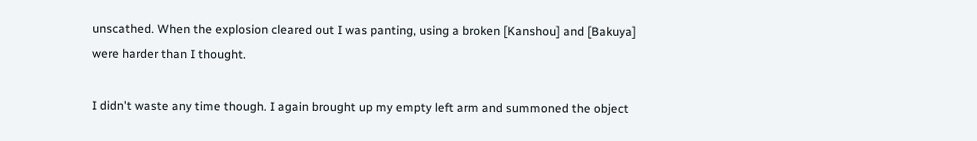unscathed. When the explosion cleared out I was panting, using a broken [Kanshou] and [Bakuya] were harder than I thought.

I didn't waste any time though. I again brought up my empty left arm and summoned the object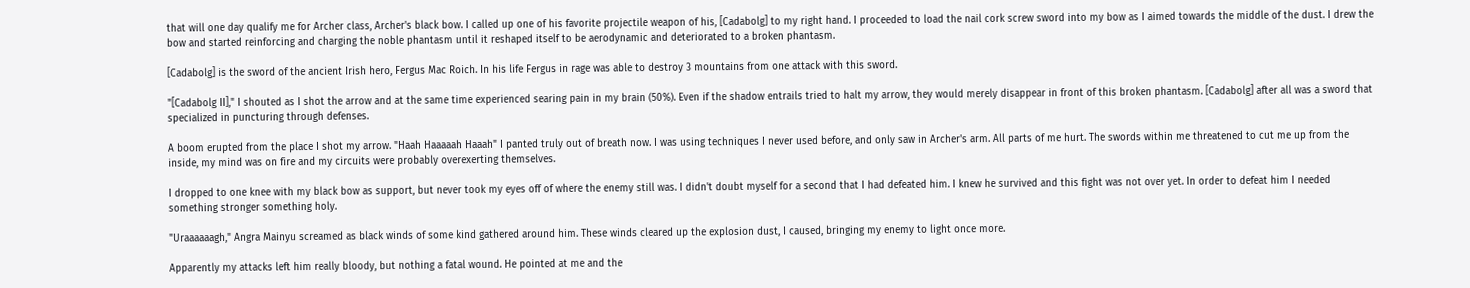that will one day qualify me for Archer class, Archer's black bow. I called up one of his favorite projectile weapon of his, [Cadabolg] to my right hand. I proceeded to load the nail cork screw sword into my bow as I aimed towards the middle of the dust. I drew the bow and started reinforcing and charging the noble phantasm until it reshaped itself to be aerodynamic and deteriorated to a broken phantasm.

[Cadabolg] is the sword of the ancient Irish hero, Fergus Mac Roich. In his life Fergus in rage was able to destroy 3 mountains from one attack with this sword.

"[Cadabolg II]," I shouted as I shot the arrow and at the same time experienced searing pain in my brain (50%). Even if the shadow entrails tried to halt my arrow, they would merely disappear in front of this broken phantasm. [Cadabolg] after all was a sword that specialized in puncturing through defenses.

A boom erupted from the place I shot my arrow. "Haah Haaaaah Haaah" I panted truly out of breath now. I was using techniques I never used before, and only saw in Archer's arm. All parts of me hurt. The swords within me threatened to cut me up from the inside, my mind was on fire and my circuits were probably overexerting themselves.

I dropped to one knee with my black bow as support, but never took my eyes off of where the enemy still was. I didn't doubt myself for a second that I had defeated him. I knew he survived and this fight was not over yet. In order to defeat him I needed something stronger something holy.

"Uraaaaaagh," Angra Mainyu screamed as black winds of some kind gathered around him. These winds cleared up the explosion dust, I caused, bringing my enemy to light once more.

Apparently my attacks left him really bloody, but nothing a fatal wound. He pointed at me and the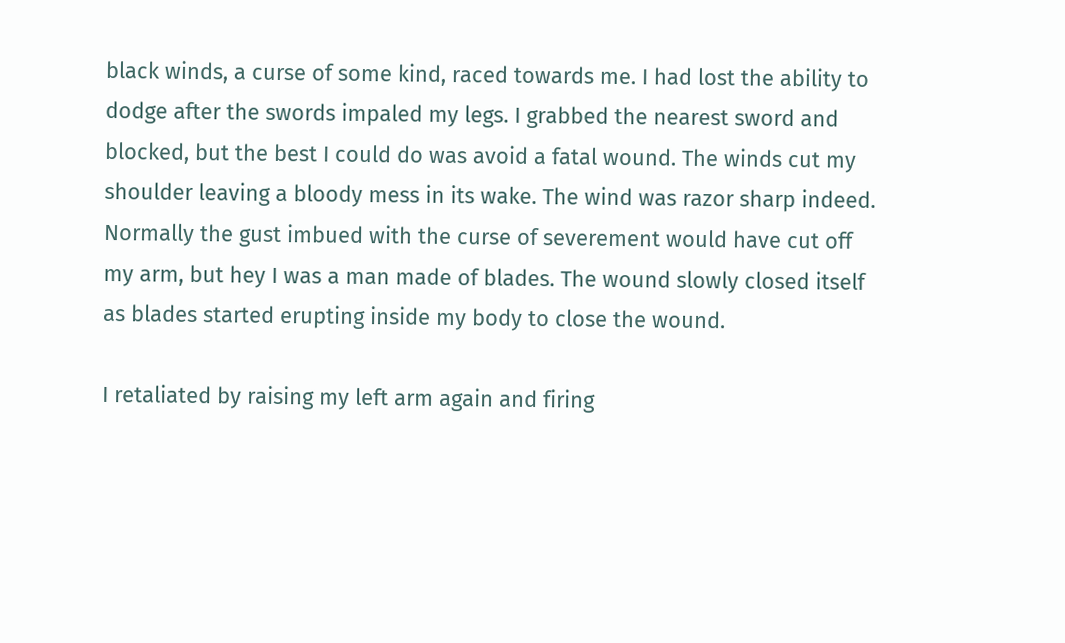black winds, a curse of some kind, raced towards me. I had lost the ability to dodge after the swords impaled my legs. I grabbed the nearest sword and blocked, but the best I could do was avoid a fatal wound. The winds cut my shoulder leaving a bloody mess in its wake. The wind was razor sharp indeed. Normally the gust imbued with the curse of severement would have cut off my arm, but hey I was a man made of blades. The wound slowly closed itself as blades started erupting inside my body to close the wound.

I retaliated by raising my left arm again and firing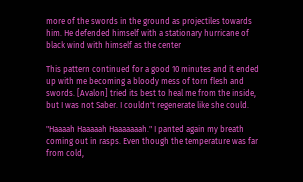more of the swords in the ground as projectiles towards him. He defended himself with a stationary hurricane of black wind with himself as the center

This pattern continued for a good 10 minutes and it ended up with me becoming a bloody mess of torn flesh and swords. [Avalon] tried its best to heal me from the inside, but I was not Saber. I couldn't regenerate like she could.

"Haaaah Haaaaah Haaaaaaah." I panted again my breath coming out in rasps. Even though the temperature was far from cold,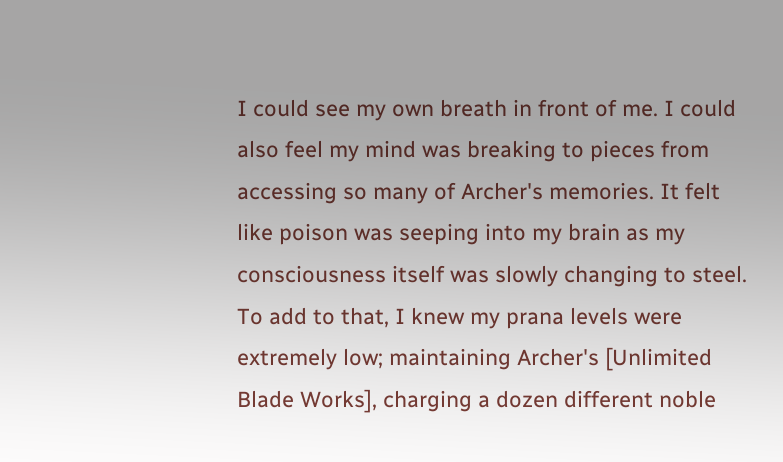I could see my own breath in front of me. I could also feel my mind was breaking to pieces from accessing so many of Archer's memories. It felt like poison was seeping into my brain as my consciousness itself was slowly changing to steel. To add to that, I knew my prana levels were extremely low; maintaining Archer's [Unlimited Blade Works], charging a dozen different noble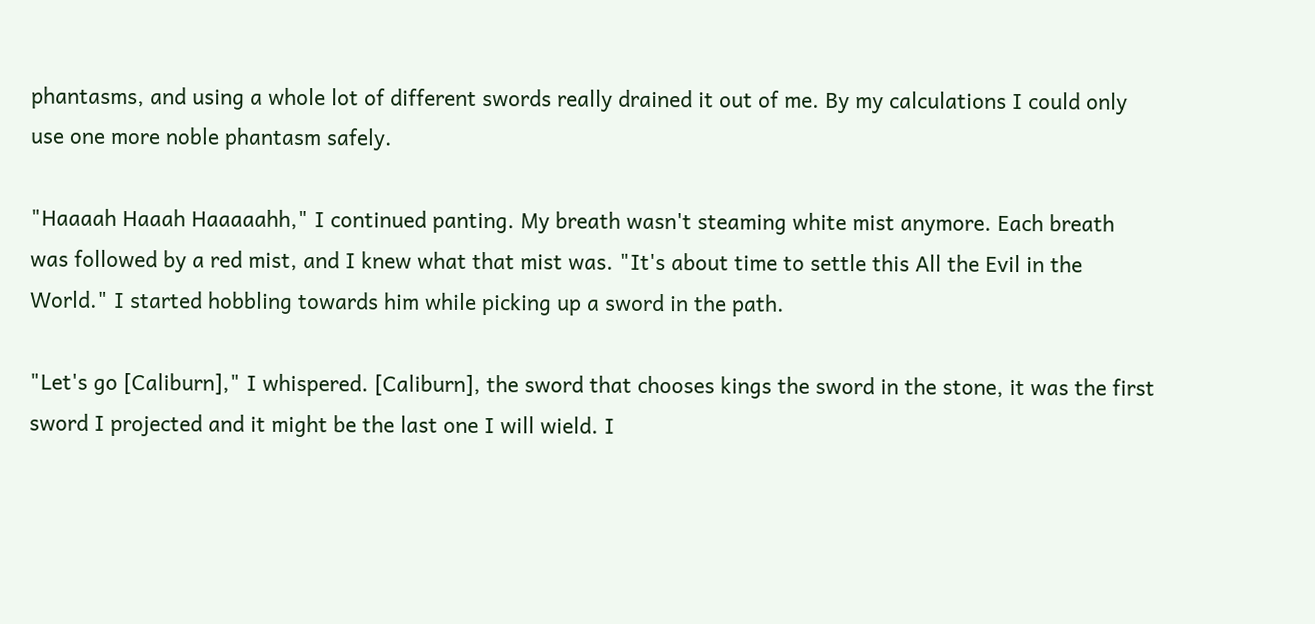phantasms, and using a whole lot of different swords really drained it out of me. By my calculations I could only use one more noble phantasm safely.

"Haaaah Haaah Haaaaahh," I continued panting. My breath wasn't steaming white mist anymore. Each breath was followed by a red mist, and I knew what that mist was. "It's about time to settle this All the Evil in the World." I started hobbling towards him while picking up a sword in the path.

"Let's go [Caliburn]," I whispered. [Caliburn], the sword that chooses kings the sword in the stone, it was the first sword I projected and it might be the last one I will wield. I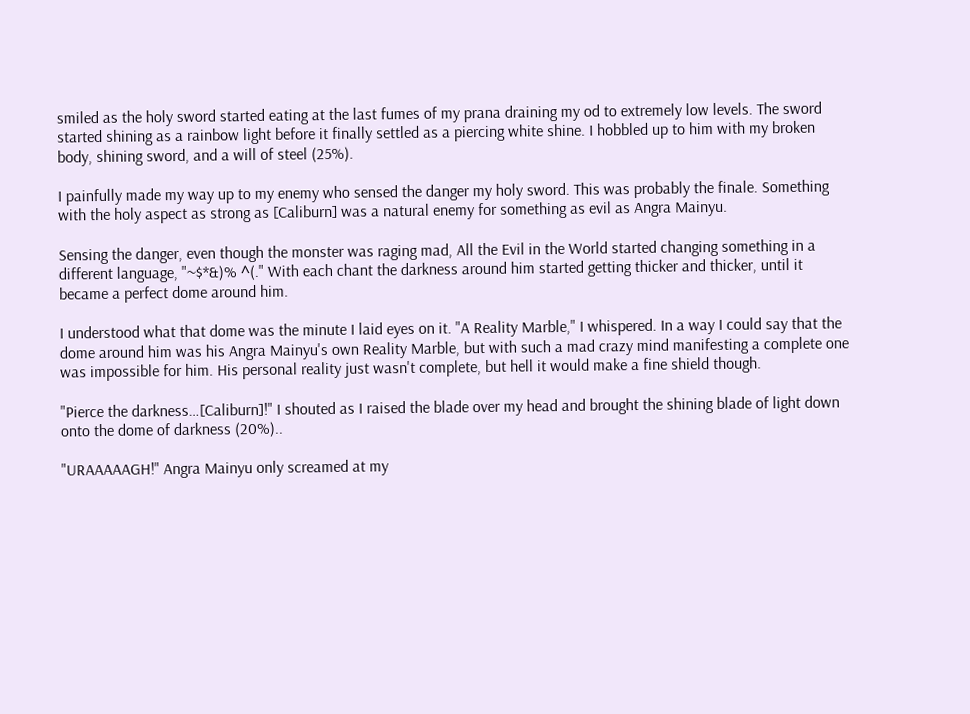smiled as the holy sword started eating at the last fumes of my prana draining my od to extremely low levels. The sword started shining as a rainbow light before it finally settled as a piercing white shine. I hobbled up to him with my broken body, shining sword, and a will of steel (25%).

I painfully made my way up to my enemy who sensed the danger my holy sword. This was probably the finale. Something with the holy aspect as strong as [Caliburn] was a natural enemy for something as evil as Angra Mainyu.

Sensing the danger, even though the monster was raging mad, All the Evil in the World started changing something in a different language, "~$*&)% ^(." With each chant the darkness around him started getting thicker and thicker, until it became a perfect dome around him.

I understood what that dome was the minute I laid eyes on it. "A Reality Marble," I whispered. In a way I could say that the dome around him was his Angra Mainyu's own Reality Marble, but with such a mad crazy mind manifesting a complete one was impossible for him. His personal reality just wasn't complete, but hell it would make a fine shield though.

"Pierce the darkness…[Caliburn]!" I shouted as I raised the blade over my head and brought the shining blade of light down onto the dome of darkness (20%)..

"URAAAAAGH!" Angra Mainyu only screamed at my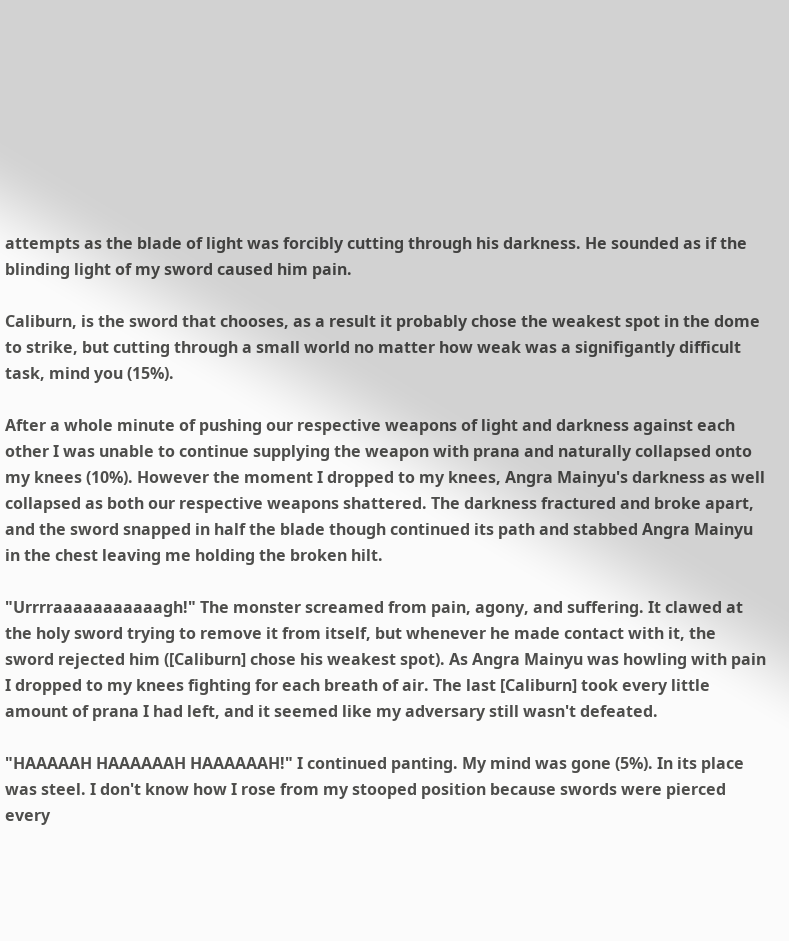attempts as the blade of light was forcibly cutting through his darkness. He sounded as if the blinding light of my sword caused him pain.

Caliburn, is the sword that chooses, as a result it probably chose the weakest spot in the dome to strike, but cutting through a small world no matter how weak was a signifigantly difficult task, mind you (15%).

After a whole minute of pushing our respective weapons of light and darkness against each other I was unable to continue supplying the weapon with prana and naturally collapsed onto my knees (10%). However the moment I dropped to my knees, Angra Mainyu's darkness as well collapsed as both our respective weapons shattered. The darkness fractured and broke apart, and the sword snapped in half the blade though continued its path and stabbed Angra Mainyu in the chest leaving me holding the broken hilt.

"Urrrraaaaaaaaaaagh!" The monster screamed from pain, agony, and suffering. It clawed at the holy sword trying to remove it from itself, but whenever he made contact with it, the sword rejected him ([Caliburn] chose his weakest spot). As Angra Mainyu was howling with pain I dropped to my knees fighting for each breath of air. The last [Caliburn] took every little amount of prana I had left, and it seemed like my adversary still wasn't defeated.

"HAAAAAH HAAAAAAH HAAAAAAH!" I continued panting. My mind was gone (5%). In its place was steel. I don't know how I rose from my stooped position because swords were pierced every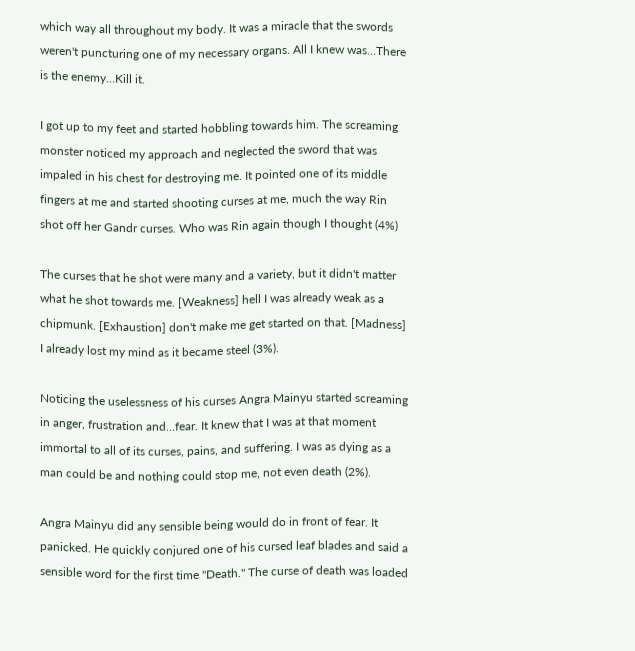which way all throughout my body. It was a miracle that the swords weren't puncturing one of my necessary organs. All I knew was…There is the enemy…Kill it.

I got up to my feet and started hobbling towards him. The screaming monster noticed my approach and neglected the sword that was impaled in his chest for destroying me. It pointed one of its middle fingers at me and started shooting curses at me, much the way Rin shot off her Gandr curses. Who was Rin again though I thought (4%)

The curses that he shot were many and a variety, but it didn't matter what he shot towards me. [Weakness] hell I was already weak as a chipmunk. [Exhaustion] don't make me get started on that. [Madness] I already lost my mind as it became steel (3%).

Noticing the uselessness of his curses Angra Mainyu started screaming in anger, frustration and…fear. It knew that I was at that moment immortal to all of its curses, pains, and suffering. I was as dying as a man could be and nothing could stop me, not even death (2%).

Angra Mainyu did any sensible being would do in front of fear. It panicked. He quickly conjured one of his cursed leaf blades and said a sensible word for the first time "Death." The curse of death was loaded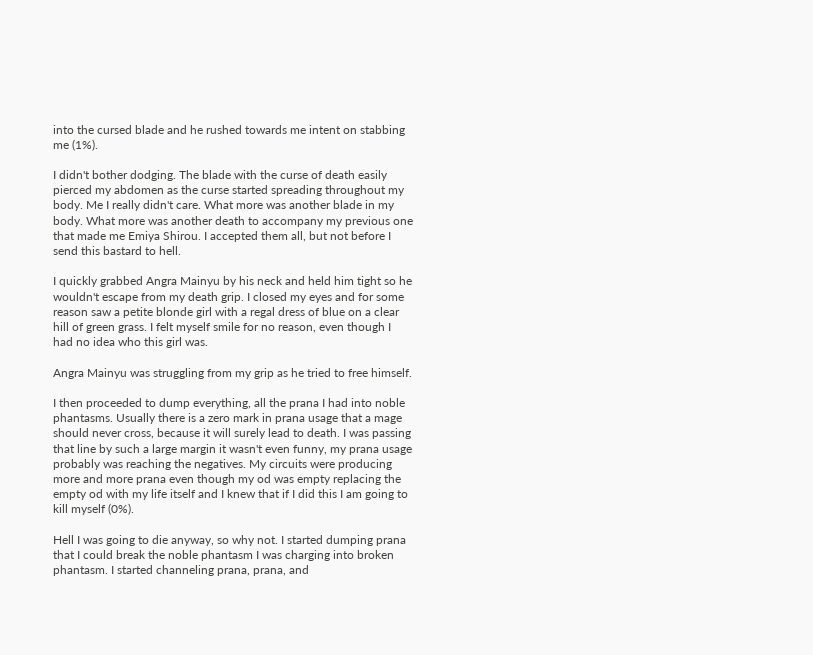into the cursed blade and he rushed towards me intent on stabbing me (1%).

I didn't bother dodging. The blade with the curse of death easily pierced my abdomen as the curse started spreading throughout my body. Me I really didn't care. What more was another blade in my body. What more was another death to accompany my previous one that made me Emiya Shirou. I accepted them all, but not before I send this bastard to hell.

I quickly grabbed Angra Mainyu by his neck and held him tight so he wouldn't escape from my death grip. I closed my eyes and for some reason saw a petite blonde girl with a regal dress of blue on a clear hill of green grass. I felt myself smile for no reason, even though I had no idea who this girl was.

Angra Mainyu was struggling from my grip as he tried to free himself.

I then proceeded to dump everything, all the prana I had into noble phantasms. Usually there is a zero mark in prana usage that a mage should never cross, because it will surely lead to death. I was passing that line by such a large margin it wasn't even funny, my prana usage probably was reaching the negatives. My circuits were producing more and more prana even though my od was empty replacing the empty od with my life itself and I knew that if I did this I am going to kill myself (0%).

Hell I was going to die anyway, so why not. I started dumping prana that I could break the noble phantasm I was charging into broken phantasm. I started channeling prana, prana, and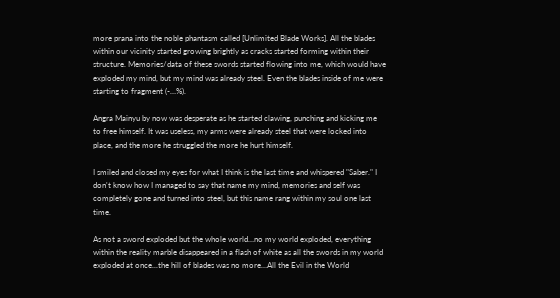more prana into the noble phantasm called [Unlimited Blade Works]. All the blades within our vicinity started growing brightly as cracks started forming within their structure. Memories/data of these swords started flowing into me, which would have exploded my mind, but my mind was already steel. Even the blades inside of me were starting to fragment (-…%).

Angra Mainyu by now was desperate as he started clawing, punching and kicking me to free himself. It was useless, my arms were already steel that were locked into place, and the more he struggled the more he hurt himself.

I smiled and closed my eyes for what I think is the last time and whispered "Saber." I don't know how I managed to say that name my mind, memories and self was completely gone and turned into steel, but this name rang within my soul one last time.

As not a sword exploded but the whole world…no my world exploded, everything within the reality marble disappeared in a flash of white as all the swords in my world exploded at once...the hill of blades was no more…All the Evil in the World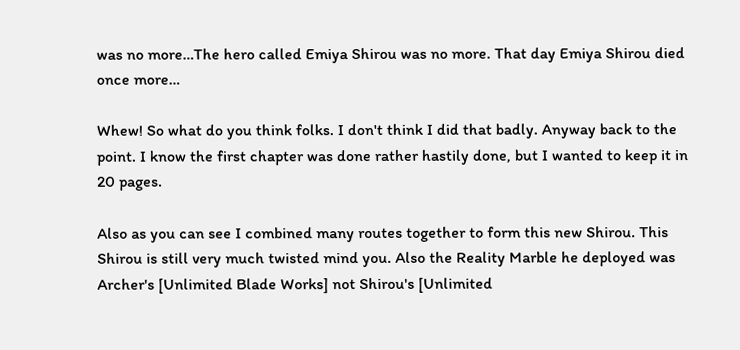was no more…The hero called Emiya Shirou was no more. That day Emiya Shirou died once more…

Whew! So what do you think folks. I don't think I did that badly. Anyway back to the point. I know the first chapter was done rather hastily done, but I wanted to keep it in 20 pages.

Also as you can see I combined many routes together to form this new Shirou. This Shirou is still very much twisted mind you. Also the Reality Marble he deployed was Archer's [Unlimited Blade Works] not Shirou's [Unlimited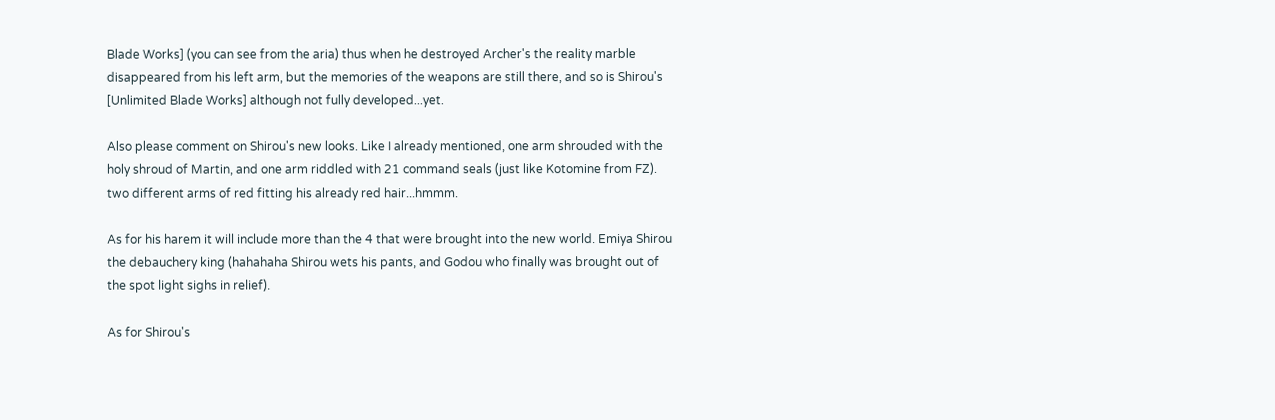Blade Works] (you can see from the aria) thus when he destroyed Archer's the reality marble disappeared from his left arm, but the memories of the weapons are still there, and so is Shirou's [Unlimited Blade Works] although not fully developed...yet.

Also please comment on Shirou's new looks. Like I already mentioned, one arm shrouded with the holy shroud of Martin, and one arm riddled with 21 command seals (just like Kotomine from FZ). two different arms of red fitting his already red hair...hmmm.

As for his harem it will include more than the 4 that were brought into the new world. Emiya Shirou the debauchery king (hahahaha Shirou wets his pants, and Godou who finally was brought out of the spot light sighs in relief).

As for Shirou's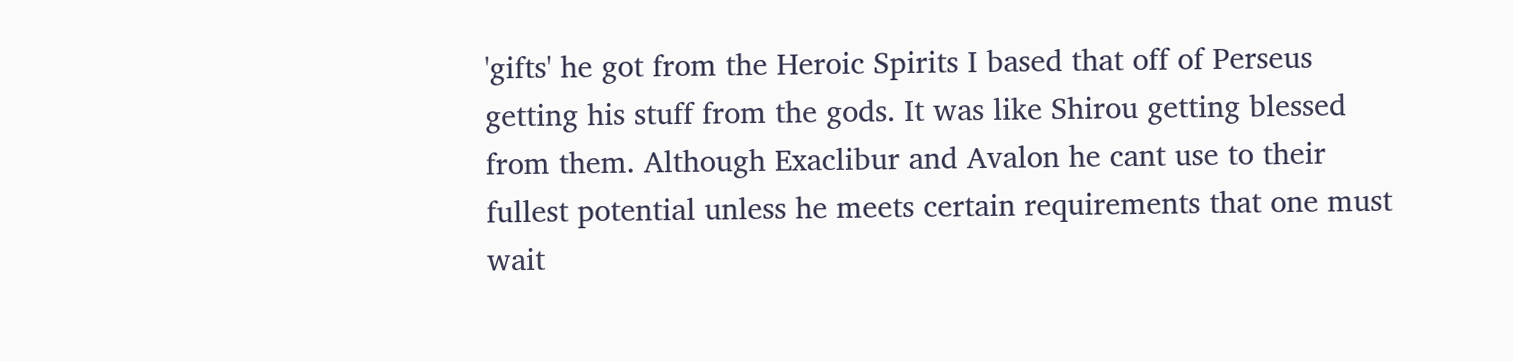'gifts' he got from the Heroic Spirits I based that off of Perseus getting his stuff from the gods. It was like Shirou getting blessed from them. Although Exaclibur and Avalon he cant use to their fullest potential unless he meets certain requirements that one must wait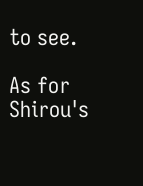to see.

As for Shirou's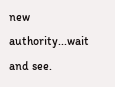new authority...wait and see.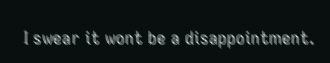I swear it wont be a disappointment.